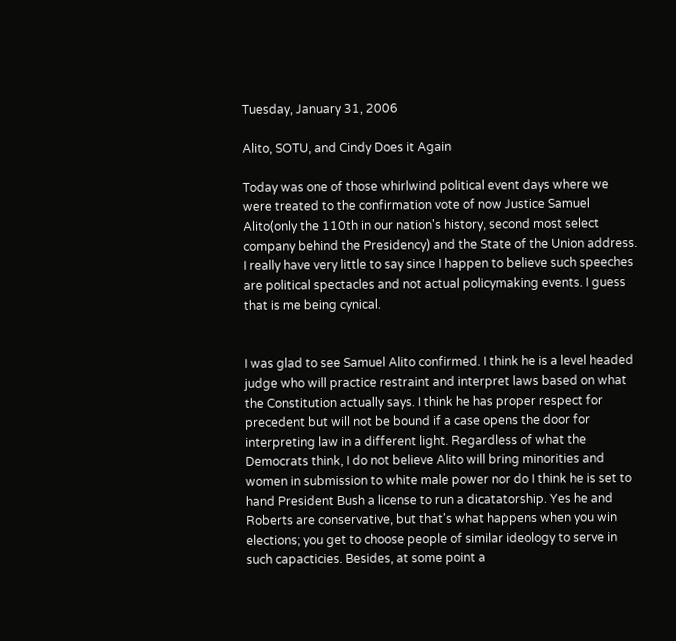Tuesday, January 31, 2006

Alito, SOTU, and Cindy Does it Again

Today was one of those whirlwind political event days where we were treated to the confirmation vote of now Justice Samuel Alito(only the 110th in our nation's history, second most select company behind the Presidency) and the State of the Union address. I really have very little to say since I happen to believe such speeches are political spectacles and not actual policymaking events. I guess that is me being cynical.


I was glad to see Samuel Alito confirmed. I think he is a level headed judge who will practice restraint and interpret laws based on what the Constitution actually says. I think he has proper respect for precedent but will not be bound if a case opens the door for interpreting law in a different light. Regardless of what the Democrats think, I do not believe Alito will bring minorities and women in submission to white male power nor do I think he is set to hand President Bush a license to run a dicatatorship. Yes he and Roberts are conservative, but that's what happens when you win elections; you get to choose people of similar ideology to serve in such capacticies. Besides, at some point a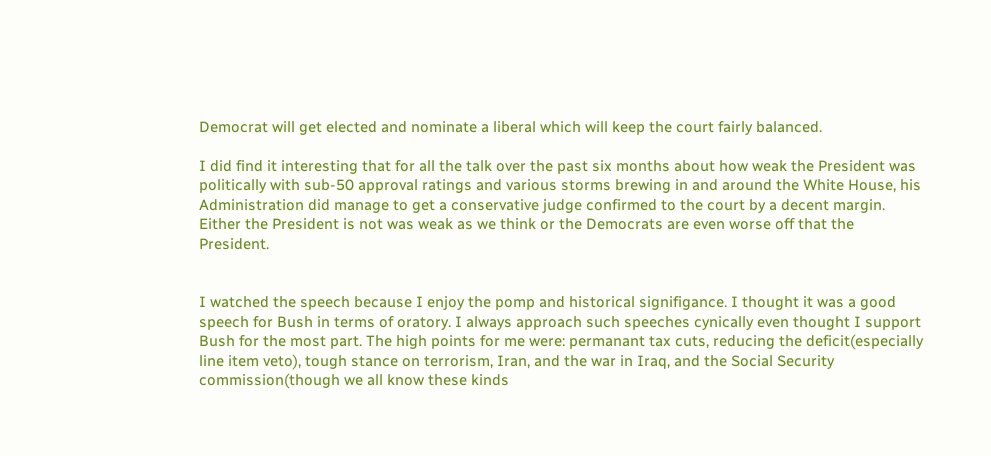Democrat will get elected and nominate a liberal which will keep the court fairly balanced.

I did find it interesting that for all the talk over the past six months about how weak the President was politically with sub-50 approval ratings and various storms brewing in and around the White House, his Administration did manage to get a conservative judge confirmed to the court by a decent margin. Either the President is not was weak as we think or the Democrats are even worse off that the President.


I watched the speech because I enjoy the pomp and historical signifigance. I thought it was a good speech for Bush in terms of oratory. I always approach such speeches cynically even thought I support Bush for the most part. The high points for me were: permanant tax cuts, reducing the deficit(especially line item veto), tough stance on terrorism, Iran, and the war in Iraq, and the Social Security commission(though we all know these kinds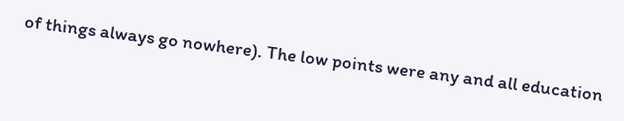of things always go nowhere). The low points were any and all education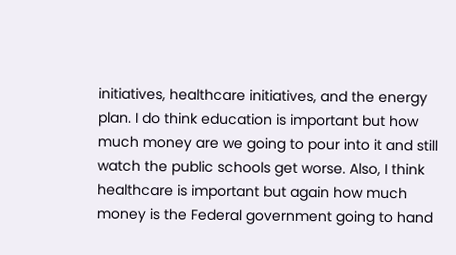initiatives, healthcare initiatives, and the energy plan. I do think education is important but how much money are we going to pour into it and still watch the public schools get worse. Also, I think healthcare is important but again how much money is the Federal government going to hand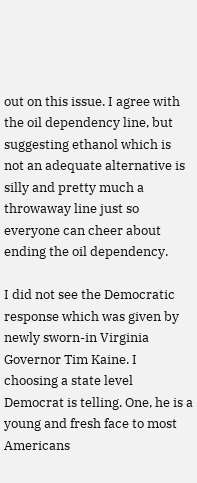out on this issue. I agree with the oil dependency line, but suggesting ethanol which is not an adequate alternative is silly and pretty much a throwaway line just so everyone can cheer about ending the oil dependency.

I did not see the Democratic response which was given by newly sworn-in Virginia Governor Tim Kaine. I choosing a state level Democrat is telling. One, he is a young and fresh face to most Americans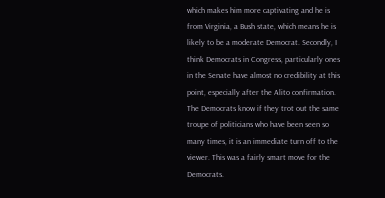which makes him more captivating and he is from Virginia, a Bush state, which means he is likely to be a moderate Democrat. Secondly, I think Democrats in Congress, particularly ones in the Senate have almost no credibility at this point, especially after the Alito confirmation. The Democrats know if they trot out the same troupe of politicians who have been seen so many times, it is an immediate turn off to the viewer. This was a fairly smart move for the Democrats.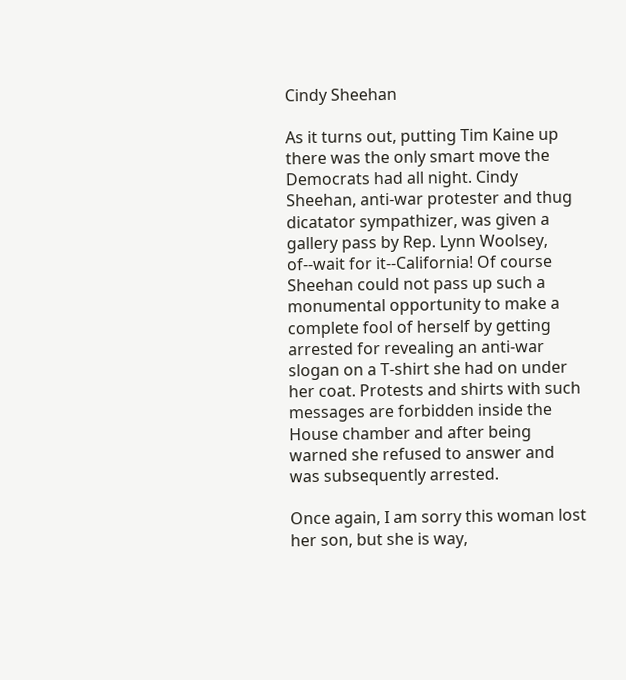Cindy Sheehan

As it turns out, putting Tim Kaine up there was the only smart move the Democrats had all night. Cindy Sheehan, anti-war protester and thug dicatator sympathizer, was given a gallery pass by Rep. Lynn Woolsey, of--wait for it--California! Of course Sheehan could not pass up such a monumental opportunity to make a complete fool of herself by getting arrested for revealing an anti-war slogan on a T-shirt she had on under her coat. Protests and shirts with such messages are forbidden inside the House chamber and after being warned she refused to answer and was subsequently arrested.

Once again, I am sorry this woman lost her son, but she is way,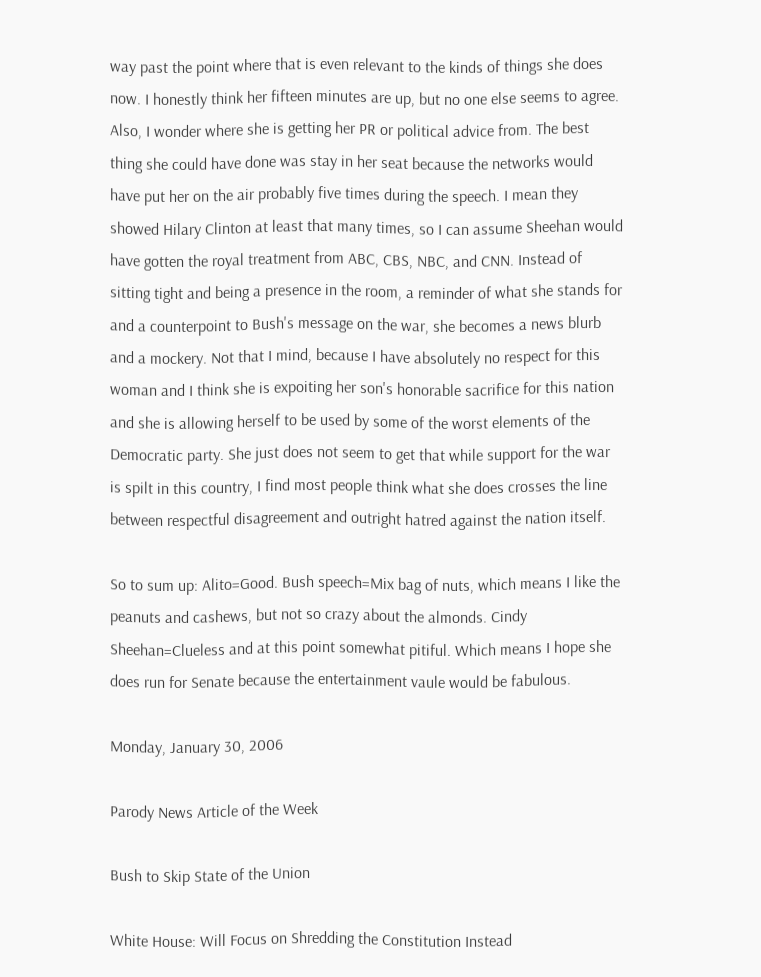way past the point where that is even relevant to the kinds of things she does now. I honestly think her fifteen minutes are up, but no one else seems to agree. Also, I wonder where she is getting her PR or political advice from. The best thing she could have done was stay in her seat because the networks would have put her on the air probably five times during the speech. I mean they showed Hilary Clinton at least that many times, so I can assume Sheehan would have gotten the royal treatment from ABC, CBS, NBC, and CNN. Instead of sitting tight and being a presence in the room, a reminder of what she stands for and a counterpoint to Bush's message on the war, she becomes a news blurb and a mockery. Not that I mind, because I have absolutely no respect for this woman and I think she is expoiting her son's honorable sacrifice for this nation and she is allowing herself to be used by some of the worst elements of the Democratic party. She just does not seem to get that while support for the war is spilt in this country, I find most people think what she does crosses the line between respectful disagreement and outright hatred against the nation itself.

So to sum up: Alito=Good. Bush speech=Mix bag of nuts, which means I like the peanuts and cashews, but not so crazy about the almonds. Cindy Sheehan=Clueless and at this point somewhat pitiful. Which means I hope she does run for Senate because the entertainment vaule would be fabulous.

Monday, January 30, 2006

Parody News Article of the Week

Bush to Skip State of the Union

White House: Will Focus on Shredding the Constitution Instead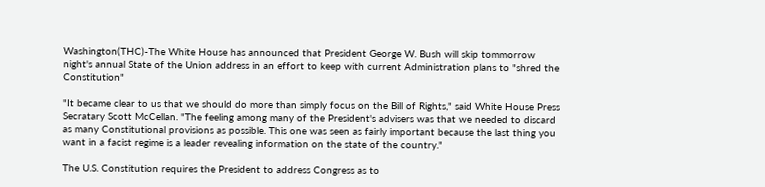Washington(THC)-The White House has announced that President George W. Bush will skip tommorrow night's annual State of the Union address in an effort to keep with current Administration plans to "shred the Constitution"

"It became clear to us that we should do more than simply focus on the Bill of Rights," said White House Press Secratary Scott McCellan. "The feeling among many of the President's advisers was that we needed to discard as many Constitutional provisions as possible. This one was seen as fairly important because the last thing you want in a facist regime is a leader revealing information on the state of the country."

The U.S. Constitution requires the President to address Congress as to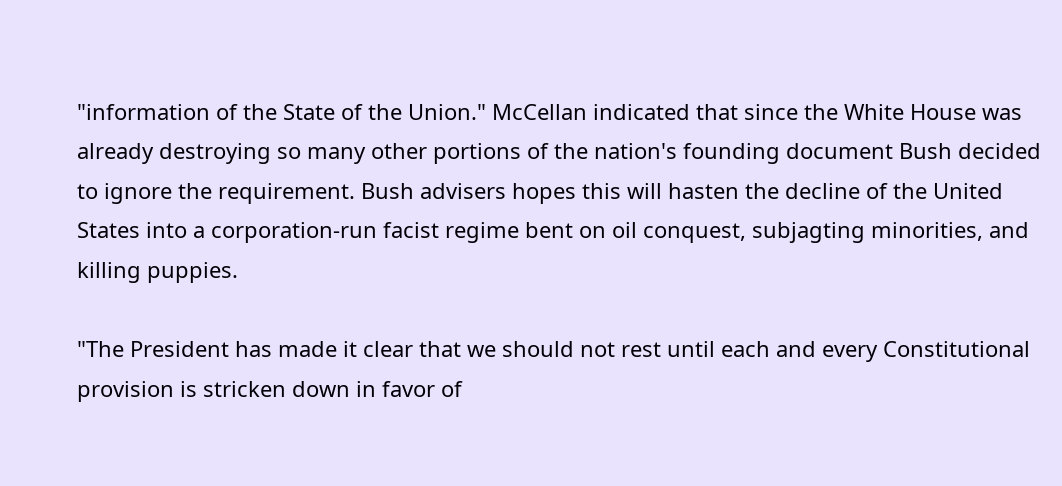"information of the State of the Union." McCellan indicated that since the White House was already destroying so many other portions of the nation's founding document Bush decided to ignore the requirement. Bush advisers hopes this will hasten the decline of the United States into a corporation-run facist regime bent on oil conquest, subjagting minorities, and killing puppies.

"The President has made it clear that we should not rest until each and every Constitutional provision is stricken down in favor of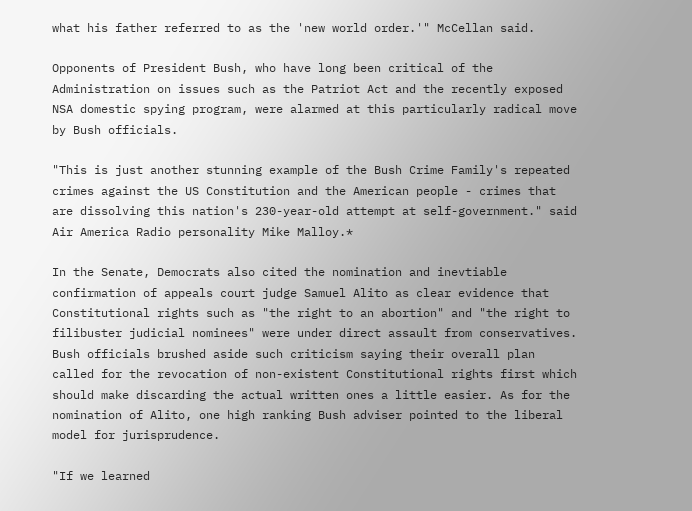what his father referred to as the 'new world order.'" McCellan said.

Opponents of President Bush, who have long been critical of the Administration on issues such as the Patriot Act and the recently exposed NSA domestic spying program, were alarmed at this particularly radical move by Bush officials.

"This is just another stunning example of the Bush Crime Family's repeated crimes against the US Constitution and the American people - crimes that are dissolving this nation's 230-year-old attempt at self-government." said Air America Radio personality Mike Malloy.*

In the Senate, Democrats also cited the nomination and inevtiable confirmation of appeals court judge Samuel Alito as clear evidence that Constitutional rights such as "the right to an abortion" and "the right to filibuster judicial nominees" were under direct assault from conservatives. Bush officials brushed aside such criticism saying their overall plan called for the revocation of non-existent Constitutional rights first which should make discarding the actual written ones a little easier. As for the nomination of Alito, one high ranking Bush adviser pointed to the liberal model for jurisprudence.

"If we learned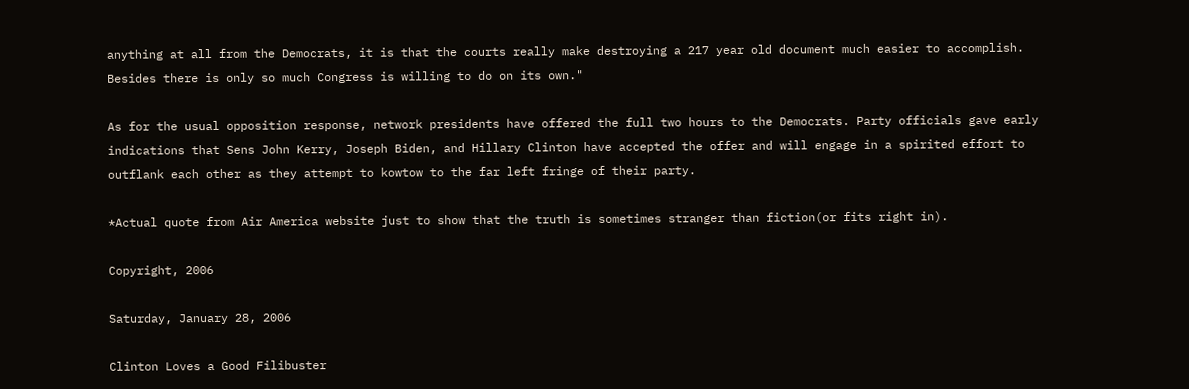anything at all from the Democrats, it is that the courts really make destroying a 217 year old document much easier to accomplish. Besides there is only so much Congress is willing to do on its own."

As for the usual opposition response, network presidents have offered the full two hours to the Democrats. Party officials gave early indications that Sens John Kerry, Joseph Biden, and Hillary Clinton have accepted the offer and will engage in a spirited effort to outflank each other as they attempt to kowtow to the far left fringe of their party.

*Actual quote from Air America website just to show that the truth is sometimes stranger than fiction(or fits right in).

Copyright, 2006

Saturday, January 28, 2006

Clinton Loves a Good Filibuster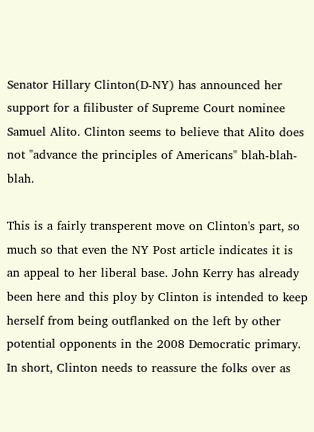Senator Hillary Clinton(D-NY) has announced her support for a filibuster of Supreme Court nominee Samuel Alito. Clinton seems to believe that Alito does not "advance the principles of Americans" blah-blah-blah.

This is a fairly transperent move on Clinton's part, so much so that even the NY Post article indicates it is an appeal to her liberal base. John Kerry has already been here and this ploy by Clinton is intended to keep herself from being outflanked on the left by other potential opponents in the 2008 Democratic primary. In short, Clinton needs to reassure the folks over as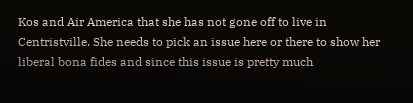Kos and Air America that she has not gone off to live in Centristville. She needs to pick an issue here or there to show her liberal bona fides and since this issue is pretty much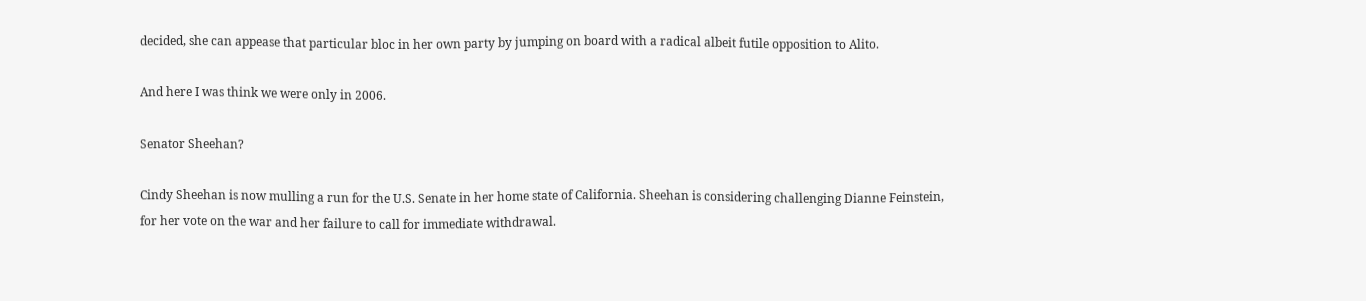decided, she can appease that particular bloc in her own party by jumping on board with a radical albeit futile opposition to Alito.

And here I was think we were only in 2006.

Senator Sheehan?

Cindy Sheehan is now mulling a run for the U.S. Senate in her home state of California. Sheehan is considering challenging Dianne Feinstein, for her vote on the war and her failure to call for immediate withdrawal.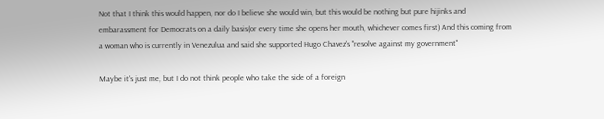Not that I think this would happen, nor do I believe she would win, but this would be nothing but pure hijinks and embarassment for Democrats on a daily basis(or every time she opens her mouth, whichever comes first) And this coming from a woman who is currently in Venezulua and said she supported Hugo Chavez's "resolve against my government"

Maybe it's just me, but I do not think people who take the side of a foreign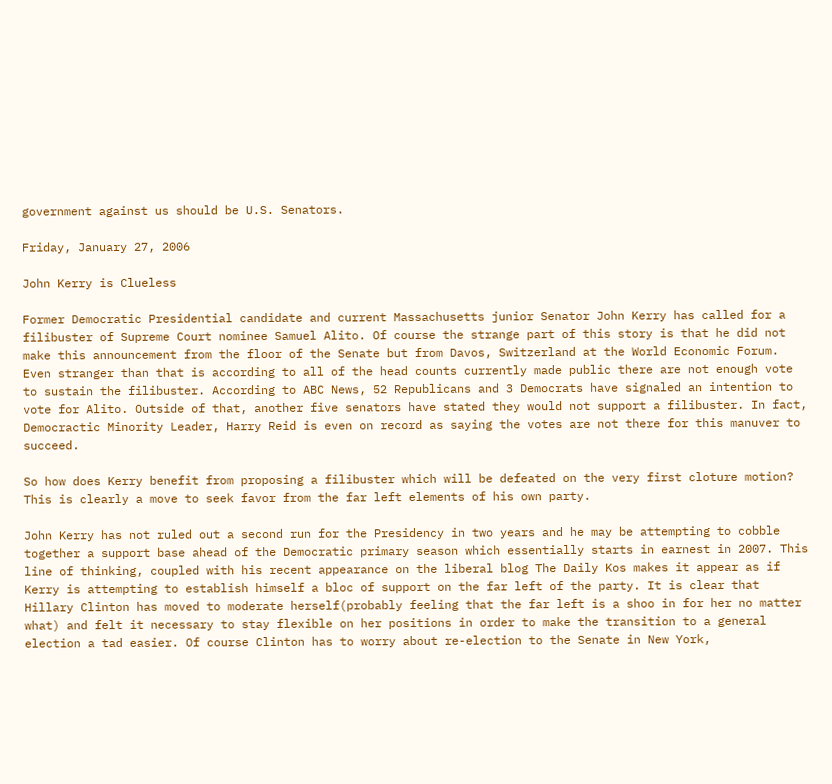government against us should be U.S. Senators.

Friday, January 27, 2006

John Kerry is Clueless

Former Democratic Presidential candidate and current Massachusetts junior Senator John Kerry has called for a filibuster of Supreme Court nominee Samuel Alito. Of course the strange part of this story is that he did not make this announcement from the floor of the Senate but from Davos, Switzerland at the World Economic Forum. Even stranger than that is according to all of the head counts currently made public there are not enough vote to sustain the filibuster. According to ABC News, 52 Republicans and 3 Democrats have signaled an intention to vote for Alito. Outside of that, another five senators have stated they would not support a filibuster. In fact, Democractic Minority Leader, Harry Reid is even on record as saying the votes are not there for this manuver to succeed.

So how does Kerry benefit from proposing a filibuster which will be defeated on the very first cloture motion? This is clearly a move to seek favor from the far left elements of his own party.

John Kerry has not ruled out a second run for the Presidency in two years and he may be attempting to cobble together a support base ahead of the Democratic primary season which essentially starts in earnest in 2007. This line of thinking, coupled with his recent appearance on the liberal blog The Daily Kos makes it appear as if Kerry is attempting to establish himself a bloc of support on the far left of the party. It is clear that Hillary Clinton has moved to moderate herself(probably feeling that the far left is a shoo in for her no matter what) and felt it necessary to stay flexible on her positions in order to make the transition to a general election a tad easier. Of course Clinton has to worry about re-election to the Senate in New York,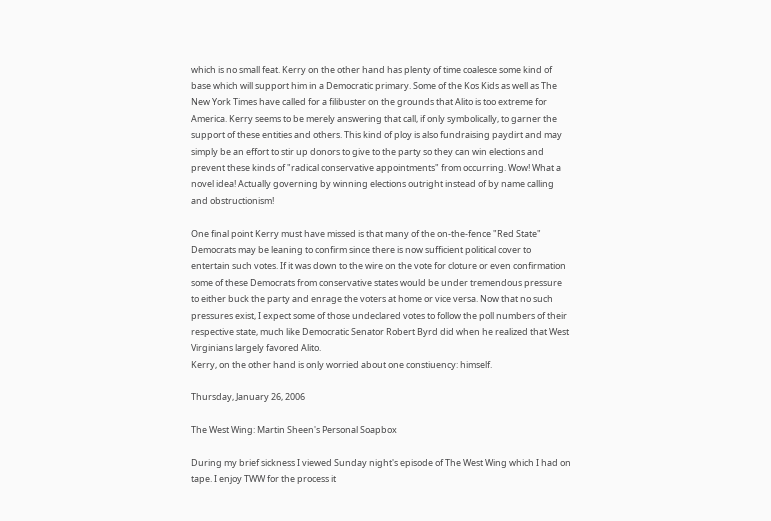which is no small feat. Kerry on the other hand has plenty of time coalesce some kind of base which will support him in a Democratic primary. Some of the Kos Kids as well as The New York Times have called for a filibuster on the grounds that Alito is too extreme for America. Kerry seems to be merely answering that call, if only symbolically, to garner the support of these entities and others. This kind of ploy is also fundraising paydirt and may simply be an effort to stir up donors to give to the party so they can win elections and prevent these kinds of "radical conservative appointments" from occurring. Wow! What a novel idea! Actually governing by winning elections outright instead of by name calling and obstructionism!

One final point Kerry must have missed is that many of the on-the-fence "Red State" Democrats may be leaning to confirm since there is now sufficient political cover to entertain such votes. If it was down to the wire on the vote for cloture or even confirmation some of these Democrats from conservative states would be under tremendous pressure to either buck the party and enrage the voters at home or vice versa. Now that no such pressures exist, I expect some of those undeclared votes to follow the poll numbers of their respective state, much like Democratic Senator Robert Byrd did when he realized that West Virginians largely favored Alito.
Kerry, on the other hand is only worried about one constiuency: himself.

Thursday, January 26, 2006

The West Wing: Martin Sheen's Personal Soapbox

During my brief sickness I viewed Sunday night's episode of The West Wing which I had on tape. I enjoy TWW for the process it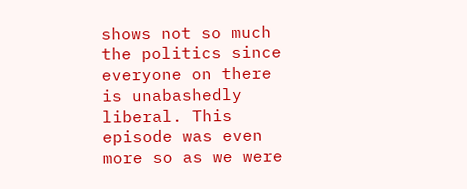shows not so much the politics since everyone on there is unabashedly liberal. This episode was even more so as we were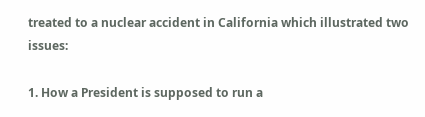treated to a nuclear accident in California which illustrated two issues:

1. How a President is supposed to run a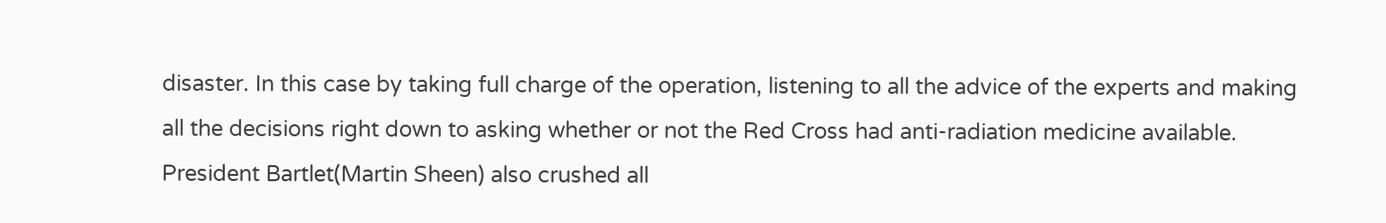disaster. In this case by taking full charge of the operation, listening to all the advice of the experts and making all the decisions right down to asking whether or not the Red Cross had anti-radiation medicine available. President Bartlet(Martin Sheen) also crushed all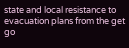state and local resistance to evacuation plans from the get go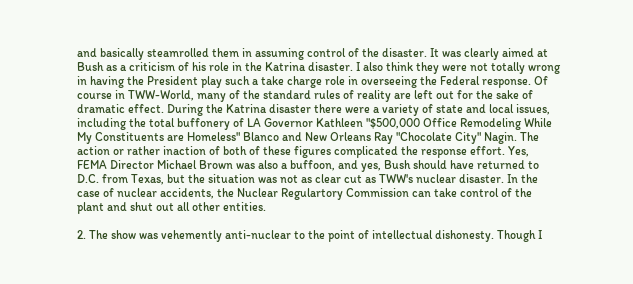and basically steamrolled them in assuming control of the disaster. It was clearly aimed at Bush as a criticism of his role in the Katrina disaster. I also think they were not totally wrong in having the President play such a take charge role in overseeing the Federal response. Of course in TWW-World, many of the standard rules of reality are left out for the sake of dramatic effect. During the Katrina disaster there were a variety of state and local issues, including the total buffonery of LA Governor Kathleen "$500,000 Office Remodeling While My Constituents are Homeless" Blanco and New Orleans Ray "Chocolate City" Nagin. The action or rather inaction of both of these figures complicated the response effort. Yes, FEMA Director Michael Brown was also a buffoon, and yes, Bush should have returned to D.C. from Texas, but the situation was not as clear cut as TWW's nuclear disaster. In the case of nuclear accidents, the Nuclear Regulartory Commission can take control of the plant and shut out all other entities.

2. The show was vehemently anti-nuclear to the point of intellectual dishonesty. Though I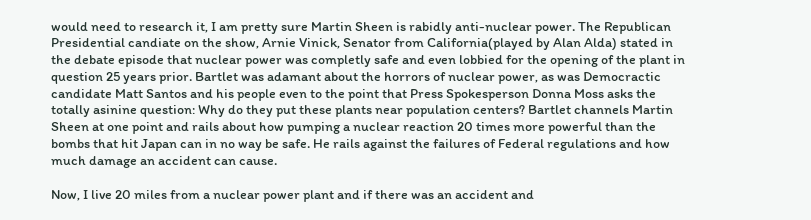would need to research it, I am pretty sure Martin Sheen is rabidly anti-nuclear power. The Republican Presidential candiate on the show, Arnie Vinick, Senator from California(played by Alan Alda) stated in the debate episode that nuclear power was completly safe and even lobbied for the opening of the plant in question 25 years prior. Bartlet was adamant about the horrors of nuclear power, as was Democractic candidate Matt Santos and his people even to the point that Press Spokesperson Donna Moss asks the totally asinine question: Why do they put these plants near population centers? Bartlet channels Martin Sheen at one point and rails about how pumping a nuclear reaction 20 times more powerful than the bombs that hit Japan can in no way be safe. He rails against the failures of Federal regulations and how much damage an accident can cause.

Now, I live 20 miles from a nuclear power plant and if there was an accident and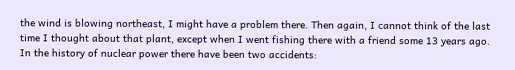the wind is blowing northeast, I might have a problem there. Then again, I cannot think of the last time I thought about that plant, except when I went fishing there with a friend some 13 years ago. In the history of nuclear power there have been two accidents: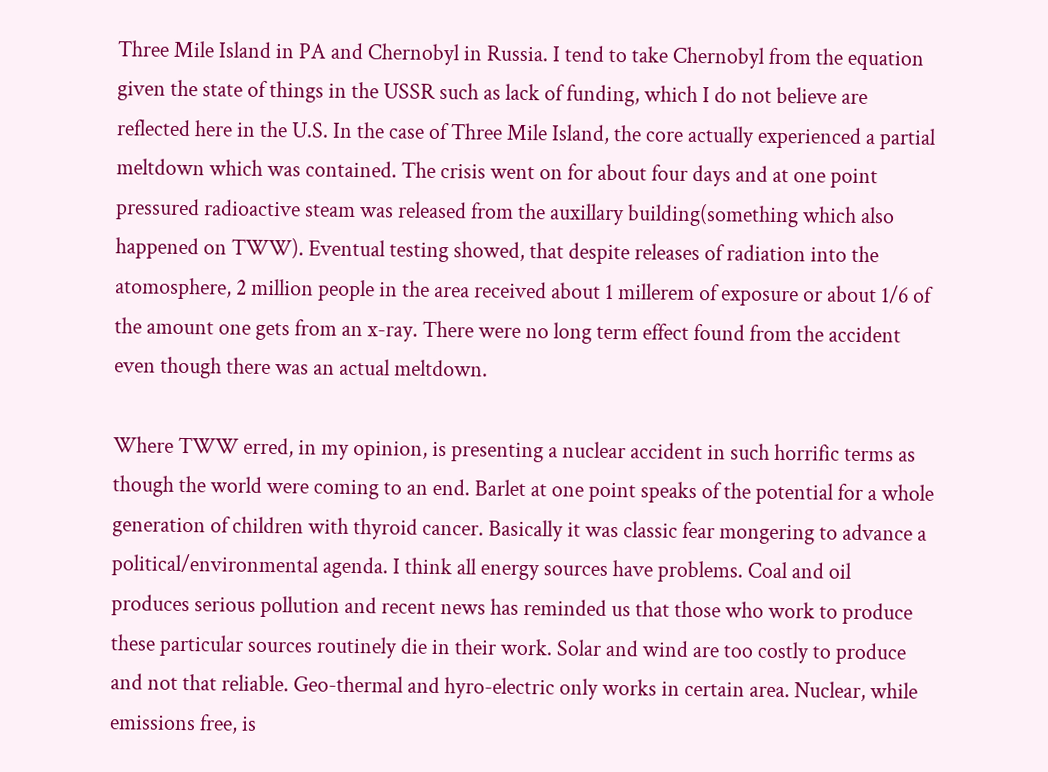Three Mile Island in PA and Chernobyl in Russia. I tend to take Chernobyl from the equation given the state of things in the USSR such as lack of funding, which I do not believe are reflected here in the U.S. In the case of Three Mile Island, the core actually experienced a partial meltdown which was contained. The crisis went on for about four days and at one point pressured radioactive steam was released from the auxillary building(something which also happened on TWW). Eventual testing showed, that despite releases of radiation into the atomosphere, 2 million people in the area received about 1 millerem of exposure or about 1/6 of the amount one gets from an x-ray. There were no long term effect found from the accident even though there was an actual meltdown.

Where TWW erred, in my opinion, is presenting a nuclear accident in such horrific terms as though the world were coming to an end. Barlet at one point speaks of the potential for a whole generation of children with thyroid cancer. Basically it was classic fear mongering to advance a political/environmental agenda. I think all energy sources have problems. Coal and oil produces serious pollution and recent news has reminded us that those who work to produce these particular sources routinely die in their work. Solar and wind are too costly to produce and not that reliable. Geo-thermal and hyro-electric only works in certain area. Nuclear, while emissions free, is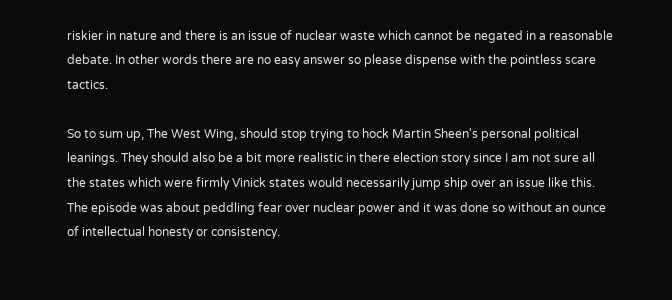riskier in nature and there is an issue of nuclear waste which cannot be negated in a reasonable debate. In other words there are no easy answer so please dispense with the pointless scare tactics.

So to sum up, The West Wing, should stop trying to hock Martin Sheen's personal political leanings. They should also be a bit more realistic in there election story since I am not sure all the states which were firmly Vinick states would necessarily jump ship over an issue like this. The episode was about peddling fear over nuclear power and it was done so without an ounce of intellectual honesty or consistency.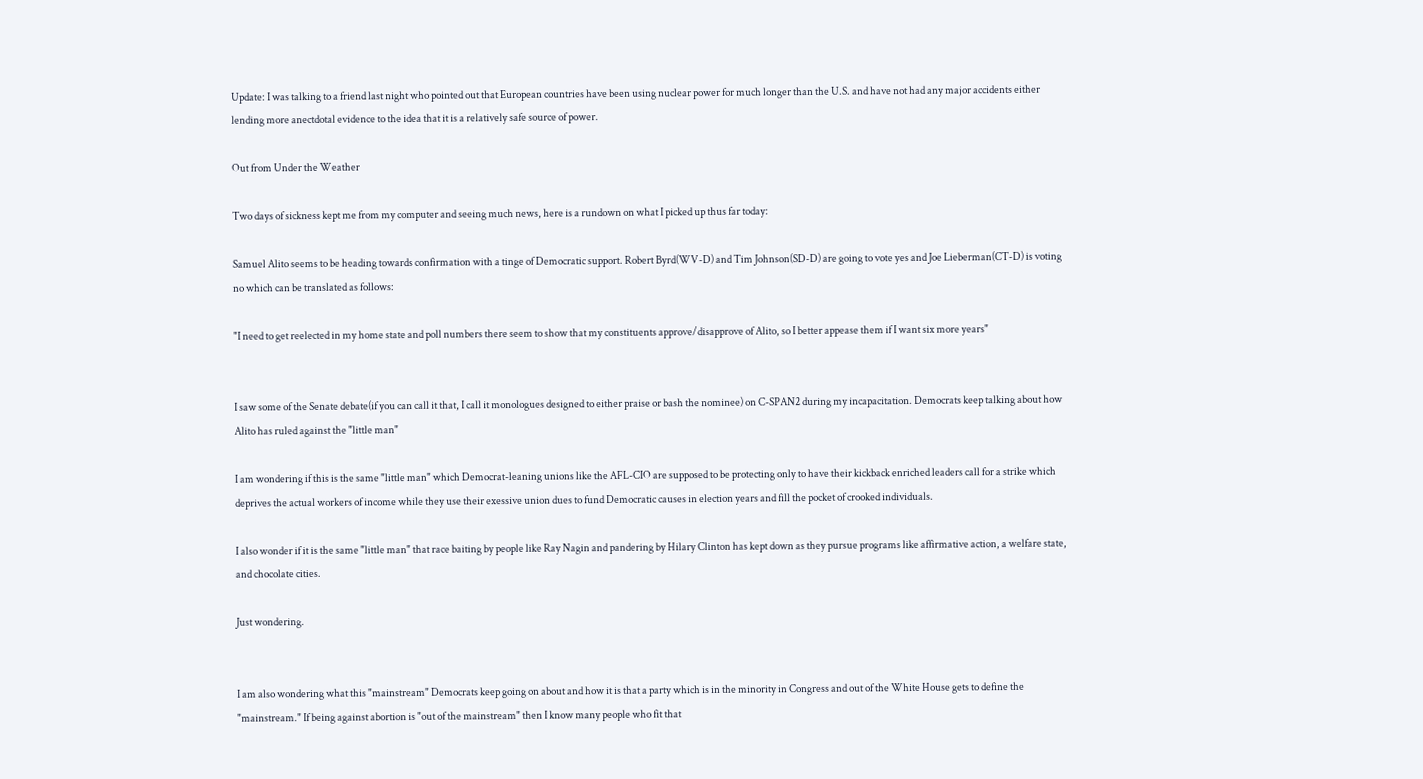Update: I was talking to a friend last night who pointed out that European countries have been using nuclear power for much longer than the U.S. and have not had any major accidents either lending more anectdotal evidence to the idea that it is a relatively safe source of power.

Out from Under the Weather

Two days of sickness kept me from my computer and seeing much news, here is a rundown on what I picked up thus far today:

Samuel Alito seems to be heading towards confirmation with a tinge of Democratic support. Robert Byrd(WV-D) and Tim Johnson(SD-D) are going to vote yes and Joe Lieberman(CT-D) is voting no which can be translated as follows:

"I need to get reelected in my home state and poll numbers there seem to show that my constituents approve/disapprove of Alito, so I better appease them if I want six more years"


I saw some of the Senate debate(if you can call it that, I call it monologues designed to either praise or bash the nominee) on C-SPAN2 during my incapacitation. Democrats keep talking about how Alito has ruled against the "little man"

I am wondering if this is the same "little man" which Democrat-leaning unions like the AFL-CIO are supposed to be protecting only to have their kickback enriched leaders call for a strike which deprives the actual workers of income while they use their exessive union dues to fund Democratic causes in election years and fill the pocket of crooked individuals.

I also wonder if it is the same "little man" that race baiting by people like Ray Nagin and pandering by Hilary Clinton has kept down as they pursue programs like affirmative action, a welfare state, and chocolate cities.

Just wondering.


I am also wondering what this "mainstream" Democrats keep going on about and how it is that a party which is in the minority in Congress and out of the White House gets to define the "mainstream." If being against abortion is "out of the mainstream" then I know many people who fit that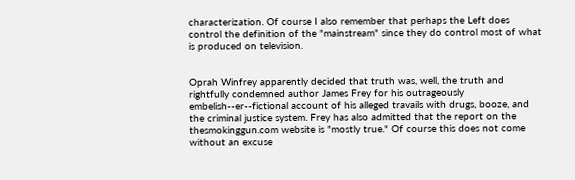characterization. Of course I also remember that perhaps the Left does control the definition of the "mainstream" since they do control most of what is produced on television.


Oprah Winfrey apparently decided that truth was, well, the truth and rightfully condemned author James Frey for his outrageously embelish--er--fictional account of his alleged travails with drugs, booze, and the criminal justice system. Frey has also admitted that the report on the thesmokinggun.com website is "mostly true." Of course this does not come without an excuse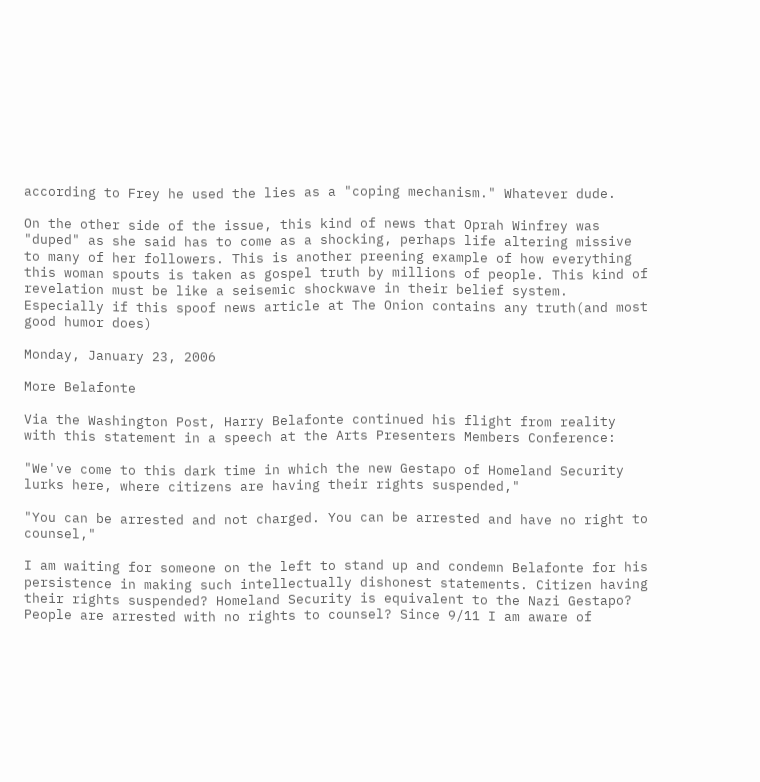according to Frey he used the lies as a "coping mechanism." Whatever dude.

On the other side of the issue, this kind of news that Oprah Winfrey was "duped" as she said has to come as a shocking, perhaps life altering missive to many of her followers. This is another preening example of how everything this woman spouts is taken as gospel truth by millions of people. This kind of revelation must be like a seisemic shockwave in their belief system. Especially if this spoof news article at The Onion contains any truth(and most good humor does)

Monday, January 23, 2006

More Belafonte

Via the Washington Post, Harry Belafonte continued his flight from reality with this statement in a speech at the Arts Presenters Members Conference:

"We've come to this dark time in which the new Gestapo of Homeland Security lurks here, where citizens are having their rights suspended,"

"You can be arrested and not charged. You can be arrested and have no right to counsel,"

I am waiting for someone on the left to stand up and condemn Belafonte for his persistence in making such intellectually dishonest statements. Citizen having their rights suspended? Homeland Security is equivalent to the Nazi Gestapo? People are arrested with no rights to counsel? Since 9/11 I am aware of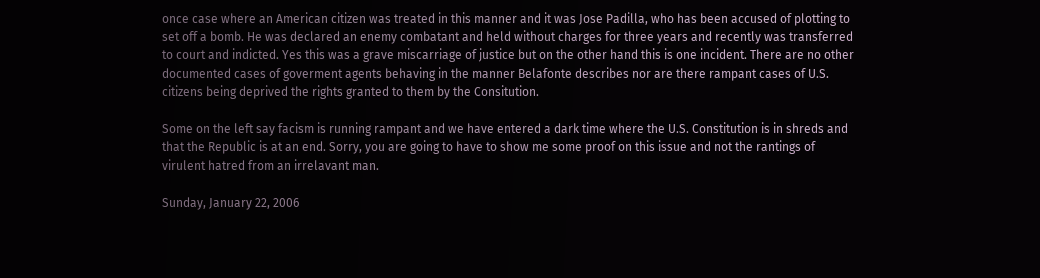once case where an American citizen was treated in this manner and it was Jose Padilla, who has been accused of plotting to set off a bomb. He was declared an enemy combatant and held without charges for three years and recently was transferred to court and indicted. Yes this was a grave miscarriage of justice but on the other hand this is one incident. There are no other documented cases of goverment agents behaving in the manner Belafonte describes nor are there rampant cases of U.S. citizens being deprived the rights granted to them by the Consitution.

Some on the left say facism is running rampant and we have entered a dark time where the U.S. Constitution is in shreds and that the Republic is at an end. Sorry, you are going to have to show me some proof on this issue and not the rantings of virulent hatred from an irrelavant man.

Sunday, January 22, 2006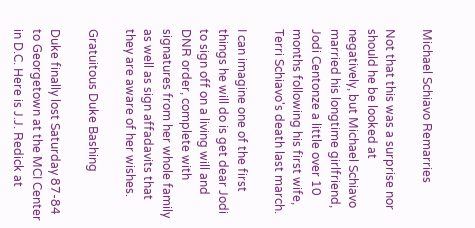Michael Schiavo Remarries

Not that this was a surprise nor should he be looked at negatively, but Michael Schiavo married his longtime girlfriend, Jodi Centonze a little over 10 months following his first wife, Terri Schiavo's death last march.

I can imagine one of the first things he will do is get dear Jodi to sign off on a living will and DNR order, complete with signatures from her whole family as well as sign affadavits that they are aware of her wishes.

Gratuitous Duke Bashing

Duke finally lost Saturday 87-84 to Georgetown at the MCI Center in D.C. Here is J.J. Redick at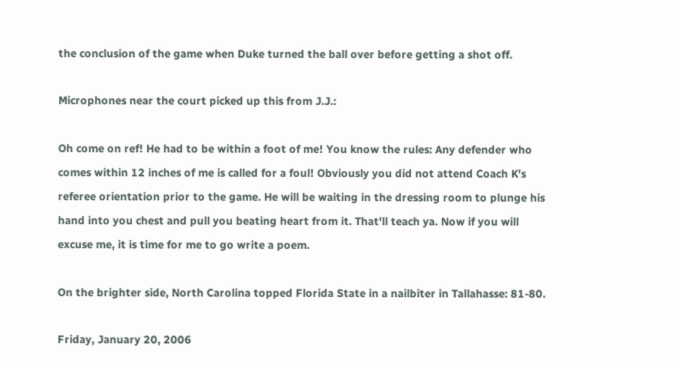the conclusion of the game when Duke turned the ball over before getting a shot off.

Microphones near the court picked up this from J.J.:

Oh come on ref! He had to be within a foot of me! You know the rules: Any defender who comes within 12 inches of me is called for a foul! Obviously you did not attend Coach K's referee orientation prior to the game. He will be waiting in the dressing room to plunge his hand into you chest and pull you beating heart from it. That'll teach ya. Now if you will excuse me, it is time for me to go write a poem.

On the brighter side, North Carolina topped Florida State in a nailbiter in Tallahasse: 81-80.

Friday, January 20, 2006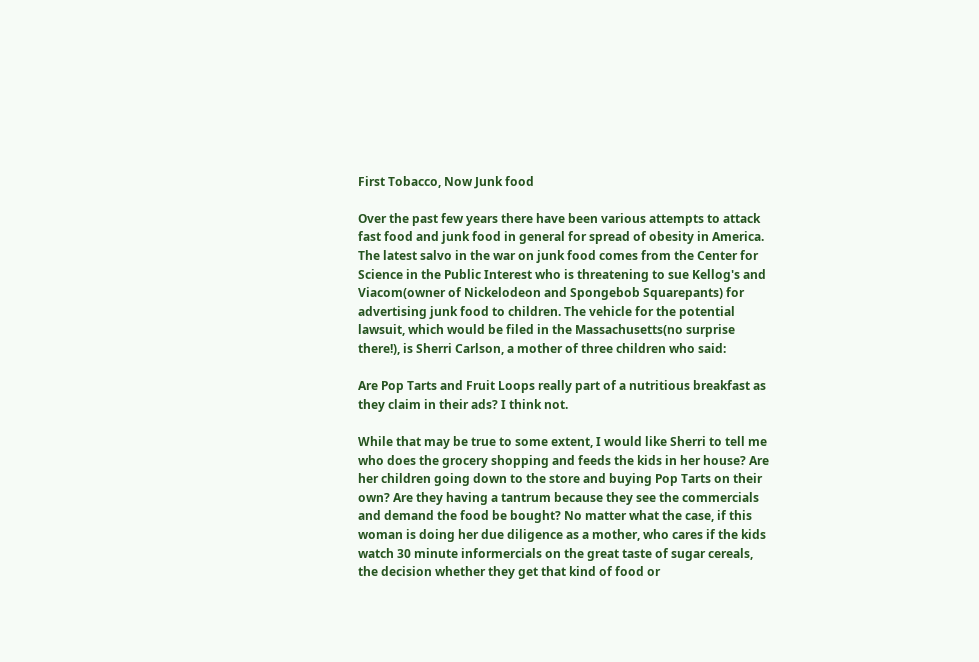First Tobacco, Now Junk food

Over the past few years there have been various attempts to attack fast food and junk food in general for spread of obesity in America. The latest salvo in the war on junk food comes from the Center for Science in the Public Interest who is threatening to sue Kellog's and Viacom(owner of Nickelodeon and Spongebob Squarepants) for advertising junk food to children. The vehicle for the potential lawsuit, which would be filed in the Massachusetts(no surprise there!), is Sherri Carlson, a mother of three children who said:

Are Pop Tarts and Fruit Loops really part of a nutritious breakfast as they claim in their ads? I think not.

While that may be true to some extent, I would like Sherri to tell me who does the grocery shopping and feeds the kids in her house? Are her children going down to the store and buying Pop Tarts on their own? Are they having a tantrum because they see the commercials and demand the food be bought? No matter what the case, if this woman is doing her due diligence as a mother, who cares if the kids watch 30 minute informercials on the great taste of sugar cereals, the decision whether they get that kind of food or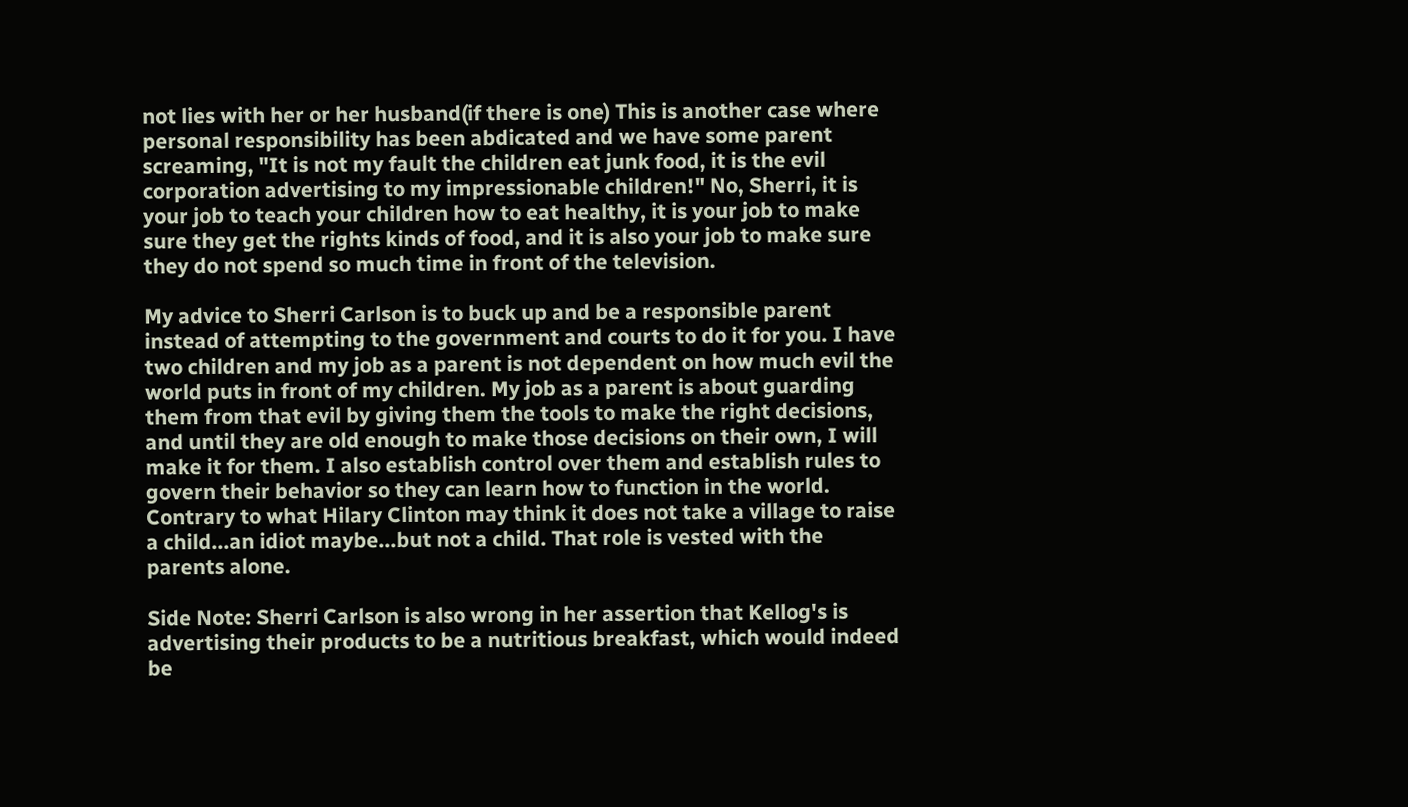not lies with her or her husband(if there is one) This is another case where personal responsibility has been abdicated and we have some parent screaming, "It is not my fault the children eat junk food, it is the evil corporation advertising to my impressionable children!" No, Sherri, it is your job to teach your children how to eat healthy, it is your job to make sure they get the rights kinds of food, and it is also your job to make sure they do not spend so much time in front of the television.

My advice to Sherri Carlson is to buck up and be a responsible parent instead of attempting to the government and courts to do it for you. I have two children and my job as a parent is not dependent on how much evil the world puts in front of my children. My job as a parent is about guarding them from that evil by giving them the tools to make the right decisions, and until they are old enough to make those decisions on their own, I will make it for them. I also establish control over them and establish rules to govern their behavior so they can learn how to function in the world. Contrary to what Hilary Clinton may think it does not take a village to raise a child...an idiot maybe...but not a child. That role is vested with the parents alone.

Side Note: Sherri Carlson is also wrong in her assertion that Kellog's is advertising their products to be a nutritious breakfast, which would indeed be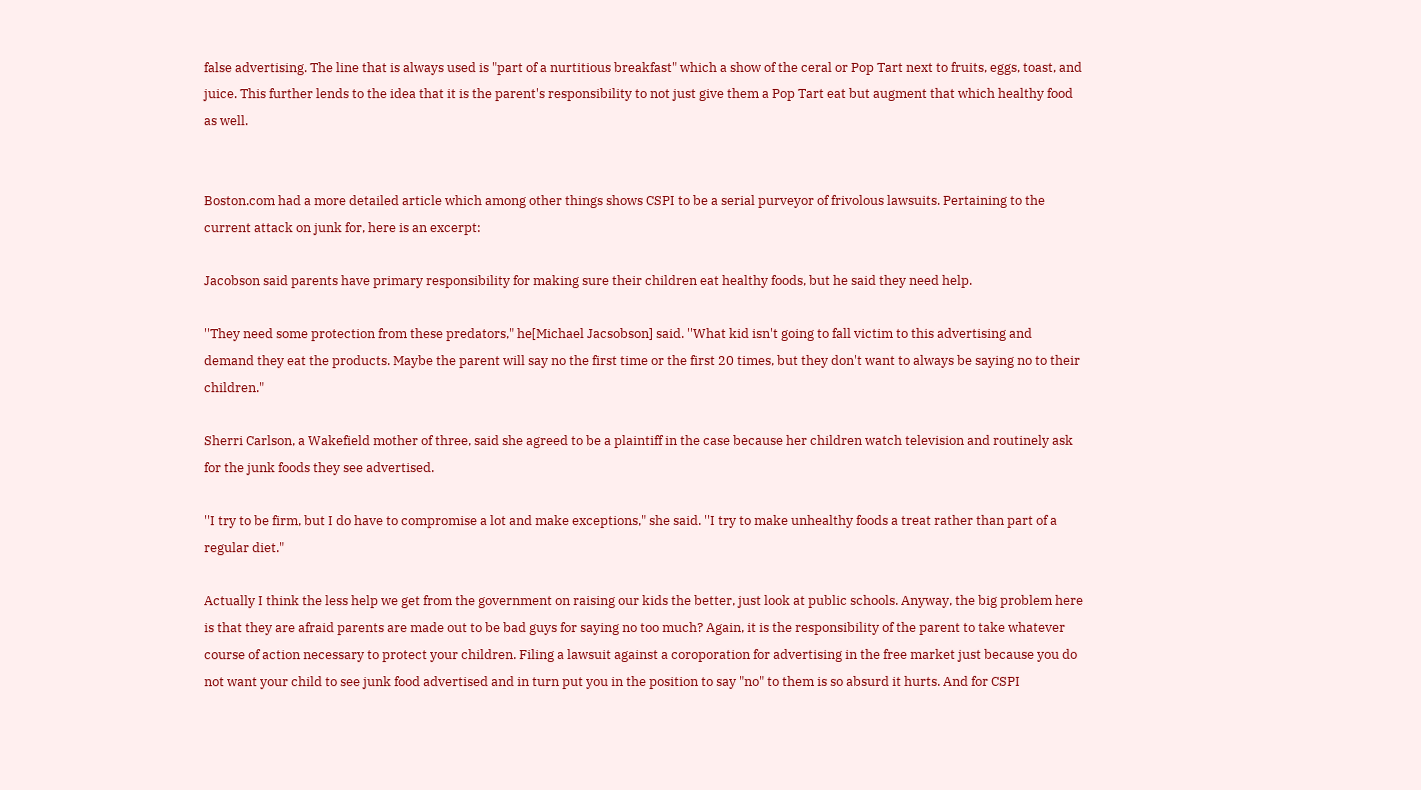false advertising. The line that is always used is "part of a nurtitious breakfast" which a show of the ceral or Pop Tart next to fruits, eggs, toast, and juice. This further lends to the idea that it is the parent's responsibility to not just give them a Pop Tart eat but augment that which healthy food as well.


Boston.com had a more detailed article which among other things shows CSPI to be a serial purveyor of frivolous lawsuits. Pertaining to the current attack on junk for, here is an excerpt:

Jacobson said parents have primary responsibility for making sure their children eat healthy foods, but he said they need help.

''They need some protection from these predators," he[Michael Jacsobson] said. ''What kid isn't going to fall victim to this advertising and demand they eat the products. Maybe the parent will say no the first time or the first 20 times, but they don't want to always be saying no to their children."

Sherri Carlson, a Wakefield mother of three, said she agreed to be a plaintiff in the case because her children watch television and routinely ask for the junk foods they see advertised.

''I try to be firm, but I do have to compromise a lot and make exceptions," she said. ''I try to make unhealthy foods a treat rather than part of a regular diet."

Actually I think the less help we get from the government on raising our kids the better, just look at public schools. Anyway, the big problem here is that they are afraid parents are made out to be bad guys for saying no too much? Again, it is the responsibility of the parent to take whatever course of action necessary to protect your children. Filing a lawsuit against a coroporation for advertising in the free market just because you do not want your child to see junk food advertised and in turn put you in the position to say "no" to them is so absurd it hurts. And for CSPI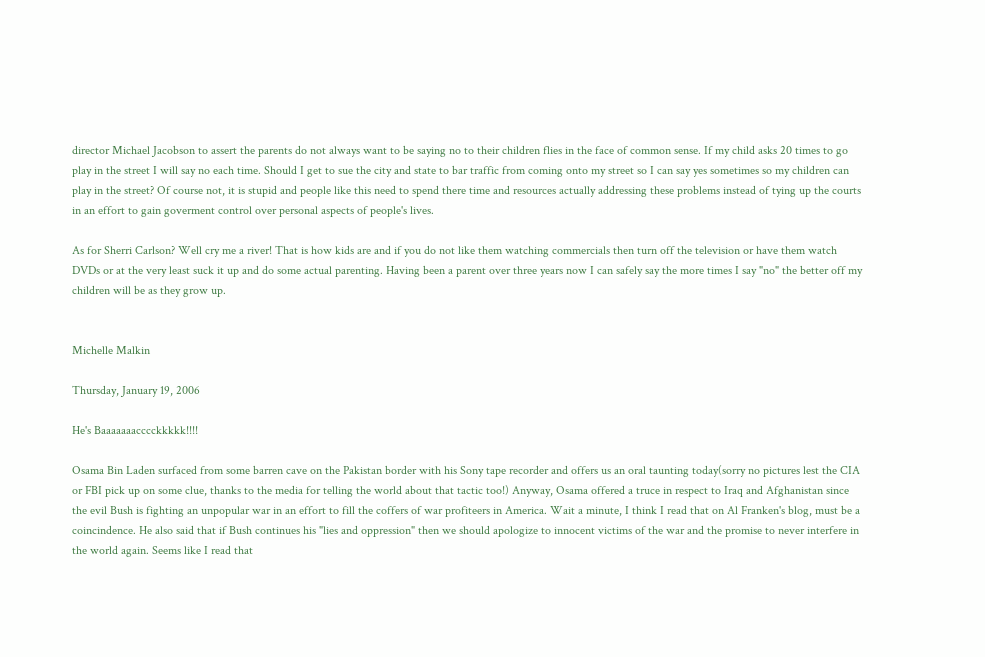director Michael Jacobson to assert the parents do not always want to be saying no to their children flies in the face of common sense. If my child asks 20 times to go play in the street I will say no each time. Should I get to sue the city and state to bar traffic from coming onto my street so I can say yes sometimes so my children can play in the street? Of course not, it is stupid and people like this need to spend there time and resources actually addressing these problems instead of tying up the courts in an effort to gain goverment control over personal aspects of people's lives.

As for Sherri Carlson? Well cry me a river! That is how kids are and if you do not like them watching commercials then turn off the television or have them watch DVDs or at the very least suck it up and do some actual parenting. Having been a parent over three years now I can safely say the more times I say "no" the better off my children will be as they grow up.


Michelle Malkin

Thursday, January 19, 2006

He's Baaaaaaacccckkkkk!!!!

Osama Bin Laden surfaced from some barren cave on the Pakistan border with his Sony tape recorder and offers us an oral taunting today(sorry no pictures lest the CIA or FBI pick up on some clue, thanks to the media for telling the world about that tactic too!) Anyway, Osama offered a truce in respect to Iraq and Afghanistan since the evil Bush is fighting an unpopular war in an effort to fill the coffers of war profiteers in America. Wait a minute, I think I read that on Al Franken's blog, must be a coincindence. He also said that if Bush continues his "lies and oppression" then we should apologize to innocent victims of the war and the promise to never interfere in the world again. Seems like I read that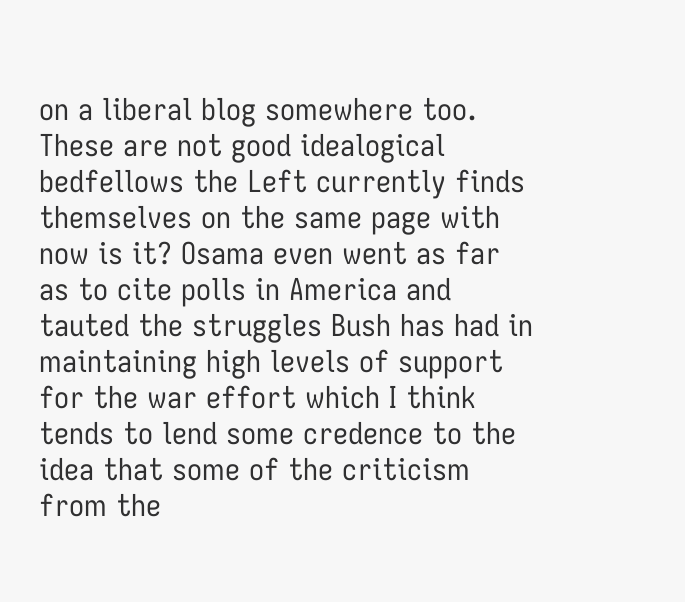on a liberal blog somewhere too. These are not good idealogical bedfellows the Left currently finds themselves on the same page with now is it? Osama even went as far as to cite polls in America and tauted the struggles Bush has had in maintaining high levels of support for the war effort which I think tends to lend some credence to the idea that some of the criticism from the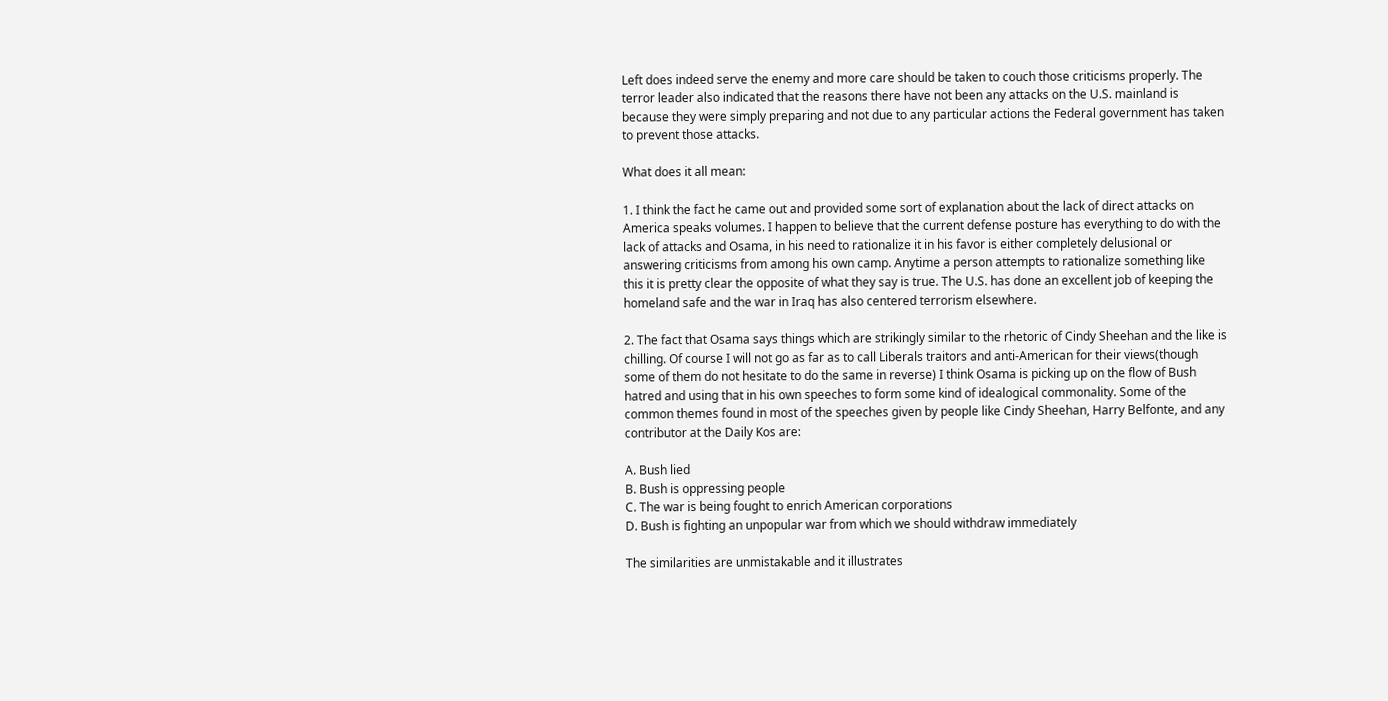Left does indeed serve the enemy and more care should be taken to couch those criticisms properly. The terror leader also indicated that the reasons there have not been any attacks on the U.S. mainland is because they were simply preparing and not due to any particular actions the Federal government has taken to prevent those attacks.

What does it all mean:

1. I think the fact he came out and provided some sort of explanation about the lack of direct attacks on America speaks volumes. I happen to believe that the current defense posture has everything to do with the lack of attacks and Osama, in his need to rationalize it in his favor is either completely delusional or answering criticisms from among his own camp. Anytime a person attempts to rationalize something like this it is pretty clear the opposite of what they say is true. The U.S. has done an excellent job of keeping the homeland safe and the war in Iraq has also centered terrorism elsewhere.

2. The fact that Osama says things which are strikingly similar to the rhetoric of Cindy Sheehan and the like is chilling. Of course I will not go as far as to call Liberals traitors and anti-American for their views(though some of them do not hesitate to do the same in reverse) I think Osama is picking up on the flow of Bush hatred and using that in his own speeches to form some kind of idealogical commonality. Some of the common themes found in most of the speeches given by people like Cindy Sheehan, Harry Belfonte, and any contributor at the Daily Kos are:

A. Bush lied
B. Bush is oppressing people
C. The war is being fought to enrich American corporations
D. Bush is fighting an unpopular war from which we should withdraw immediately

The similarities are unmistakable and it illustrates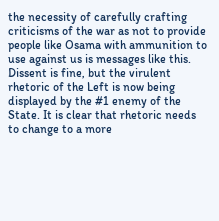the necessity of carefully crafting criticisms of the war as not to provide people like Osama with ammunition to use against us is messages like this. Dissent is fine, but the virulent rhetoric of the Left is now being displayed by the #1 enemy of the State. It is clear that rhetoric needs to change to a more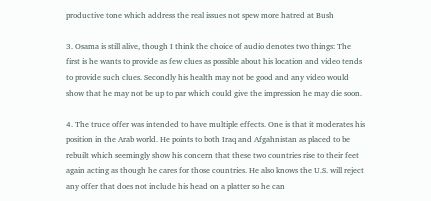productive tone which address the real issues not spew more hatred at Bush

3. Osama is still alive, though I think the choice of audio denotes two things: The first is he wants to provide as few clues as possible about his location and video tends to provide such clues. Secondly his health may not be good and any video would show that he may not be up to par which could give the impression he may die soon.

4. The truce offer was intended to have multiple effects. One is that it moderates his position in the Arab world. He points to both Iraq and Afgahnistan as placed to be rebuilt which seemingly show his concern that these two countries rise to their feet again acting as though he cares for those countries. He also knows the U.S. will reject any offer that does not include his head on a platter so he can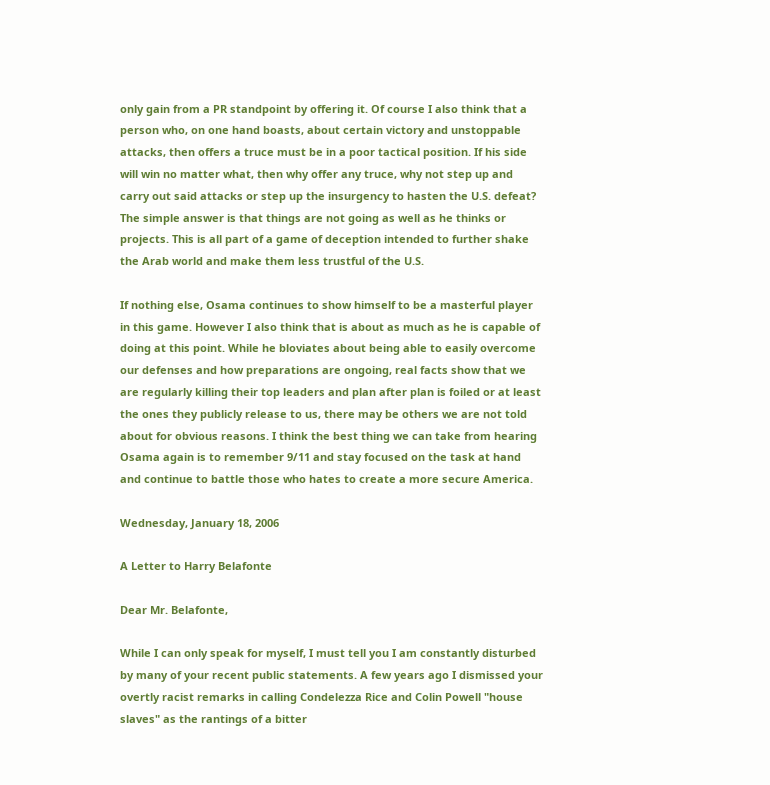only gain from a PR standpoint by offering it. Of course I also think that a person who, on one hand boasts, about certain victory and unstoppable attacks, then offers a truce must be in a poor tactical position. If his side will win no matter what, then why offer any truce, why not step up and carry out said attacks or step up the insurgency to hasten the U.S. defeat? The simple answer is that things are not going as well as he thinks or projects. This is all part of a game of deception intended to further shake the Arab world and make them less trustful of the U.S.

If nothing else, Osama continues to show himself to be a masterful player in this game. However I also think that is about as much as he is capable of doing at this point. While he bloviates about being able to easily overcome our defenses and how preparations are ongoing, real facts show that we are regularly killing their top leaders and plan after plan is foiled or at least the ones they publicly release to us, there may be others we are not told about for obvious reasons. I think the best thing we can take from hearing Osama again is to remember 9/11 and stay focused on the task at hand and continue to battle those who hates to create a more secure America.

Wednesday, January 18, 2006

A Letter to Harry Belafonte

Dear Mr. Belafonte,

While I can only speak for myself, I must tell you I am constantly disturbed by many of your recent public statements. A few years ago I dismissed your overtly racist remarks in calling Condelezza Rice and Colin Powell "house slaves" as the rantings of a bitter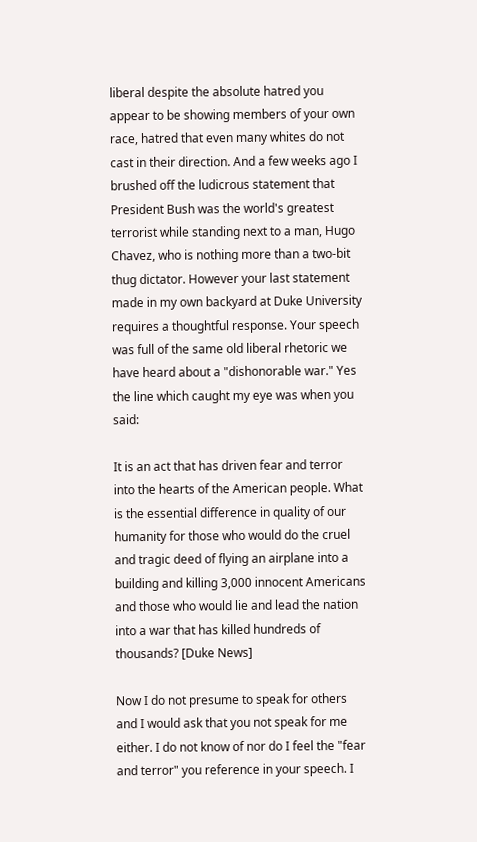liberal despite the absolute hatred you appear to be showing members of your own race, hatred that even many whites do not cast in their direction. And a few weeks ago I brushed off the ludicrous statement that President Bush was the world's greatest terrorist while standing next to a man, Hugo Chavez, who is nothing more than a two-bit thug dictator. However your last statement made in my own backyard at Duke University requires a thoughtful response. Your speech was full of the same old liberal rhetoric we have heard about a "dishonorable war." Yes the line which caught my eye was when you said:

It is an act that has driven fear and terror into the hearts of the American people. What is the essential difference in quality of our humanity for those who would do the cruel and tragic deed of flying an airplane into a building and killing 3,000 innocent Americans and those who would lie and lead the nation into a war that has killed hundreds of thousands? [Duke News]

Now I do not presume to speak for others and I would ask that you not speak for me either. I do not know of nor do I feel the "fear and terror" you reference in your speech. I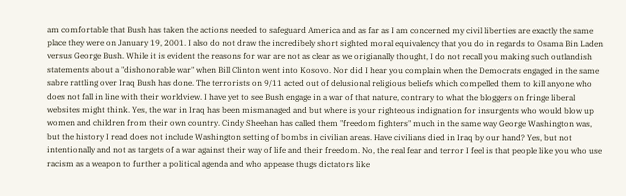am comfortable that Bush has taken the actions needed to safeguard America and as far as I am concerned my civil liberties are exactly the same place they were on January 19, 2001. I also do not draw the incredibely short sighted moral equivalency that you do in regards to Osama Bin Laden versus George Bush. While it is evident the reasons for war are not as clear as we origianally thought, I do not recall you making such outlandish statements about a "dishonorable war" when Bill Clinton went into Kosovo. Nor did I hear you complain when the Democrats engaged in the same sabre rattling over Iraq Bush has done. The terrorists on 9/11 acted out of delusional religious beliefs which compelled them to kill anyone who does not fall in line with their worldview. I have yet to see Bush engage in a war of that nature, contrary to what the bloggers on fringe liberal websites might think. Yes, the war in Iraq has been mismanaged and but where is your righteous indignation for insurgents who would blow up women and children from their own country. Cindy Sheehan has called them "freedom fighters" much in the same way George Washington was, but the history I read does not include Washington setting of bombs in civilian areas. Have civilians died in Iraq by our hand? Yes, but not intentionally and not as targets of a war against their way of life and their freedom. No, the real fear and terror I feel is that people like you who use racism as a weapon to further a political agenda and who appease thugs dictators like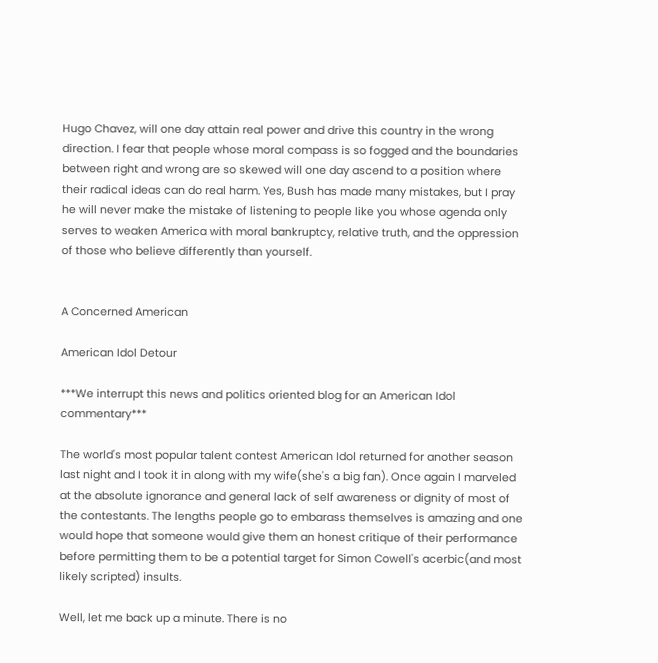Hugo Chavez, will one day attain real power and drive this country in the wrong direction. I fear that people whose moral compass is so fogged and the boundaries between right and wrong are so skewed will one day ascend to a position where their radical ideas can do real harm. Yes, Bush has made many mistakes, but I pray he will never make the mistake of listening to people like you whose agenda only serves to weaken America with moral bankruptcy, relative truth, and the oppression of those who believe differently than yourself.


A Concerned American

American Idol Detour

***We interrupt this news and politics oriented blog for an American Idol commentary***

The world's most popular talent contest American Idol returned for another season last night and I took it in along with my wife(she's a big fan). Once again I marveled at the absolute ignorance and general lack of self awareness or dignity of most of the contestants. The lengths people go to embarass themselves is amazing and one would hope that someone would give them an honest critique of their performance before permitting them to be a potential target for Simon Cowell's acerbic(and most likely scripted) insults.

Well, let me back up a minute. There is no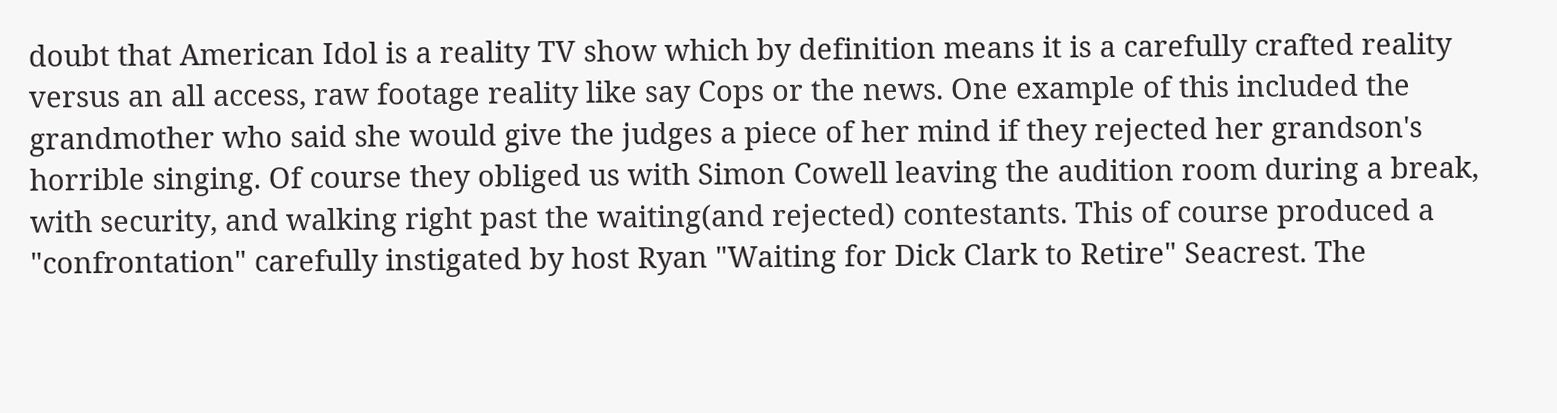doubt that American Idol is a reality TV show which by definition means it is a carefully crafted reality versus an all access, raw footage reality like say Cops or the news. One example of this included the grandmother who said she would give the judges a piece of her mind if they rejected her grandson's horrible singing. Of course they obliged us with Simon Cowell leaving the audition room during a break, with security, and walking right past the waiting(and rejected) contestants. This of course produced a "confrontation" carefully instigated by host Ryan "Waiting for Dick Clark to Retire" Seacrest. The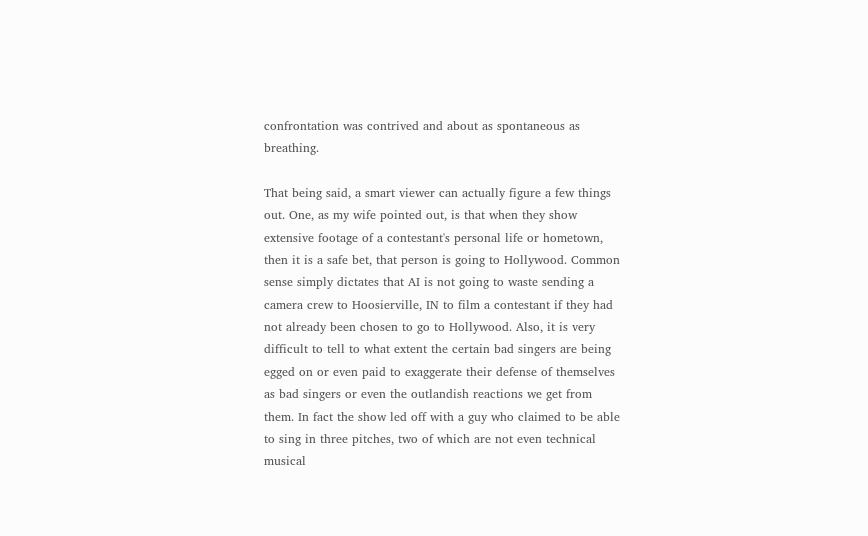confrontation was contrived and about as spontaneous as breathing.

That being said, a smart viewer can actually figure a few things out. One, as my wife pointed out, is that when they show extensive footage of a contestant's personal life or hometown, then it is a safe bet, that person is going to Hollywood. Common sense simply dictates that AI is not going to waste sending a camera crew to Hoosierville, IN to film a contestant if they had not already been chosen to go to Hollywood. Also, it is very difficult to tell to what extent the certain bad singers are being egged on or even paid to exaggerate their defense of themselves as bad singers or even the outlandish reactions we get from them. In fact the show led off with a guy who claimed to be able to sing in three pitches, two of which are not even technical musical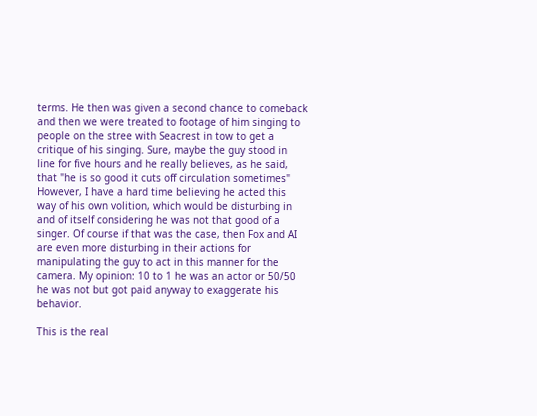terms. He then was given a second chance to comeback and then we were treated to footage of him singing to people on the stree with Seacrest in tow to get a critique of his singing. Sure, maybe the guy stood in line for five hours and he really believes, as he said, that "he is so good it cuts off circulation sometimes" However, I have a hard time believing he acted this way of his own volition, which would be disturbing in and of itself considering he was not that good of a singer. Of course if that was the case, then Fox and AI are even more disturbing in their actions for manipulating the guy to act in this manner for the camera. My opinion: 10 to 1 he was an actor or 50/50 he was not but got paid anyway to exaggerate his behavior.

This is the real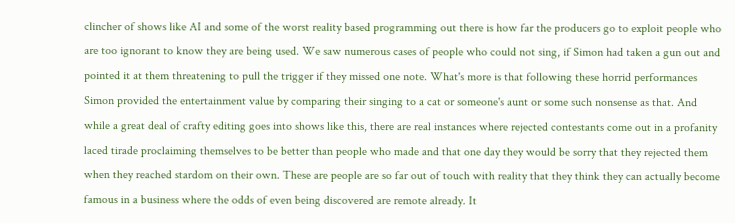clincher of shows like AI and some of the worst reality based programming out there is how far the producers go to exploit people who are too ignorant to know they are being used. We saw numerous cases of people who could not sing, if Simon had taken a gun out and pointed it at them threatening to pull the trigger if they missed one note. What's more is that following these horrid performances Simon provided the entertainment value by comparing their singing to a cat or someone's aunt or some such nonsense as that. And while a great deal of crafty editing goes into shows like this, there are real instances where rejected contestants come out in a profanity laced tirade proclaiming themselves to be better than people who made and that one day they would be sorry that they rejected them when they reached stardom on their own. These are people are so far out of touch with reality that they think they can actually become famous in a business where the odds of even being discovered are remote already. It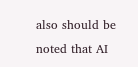also should be noted that AI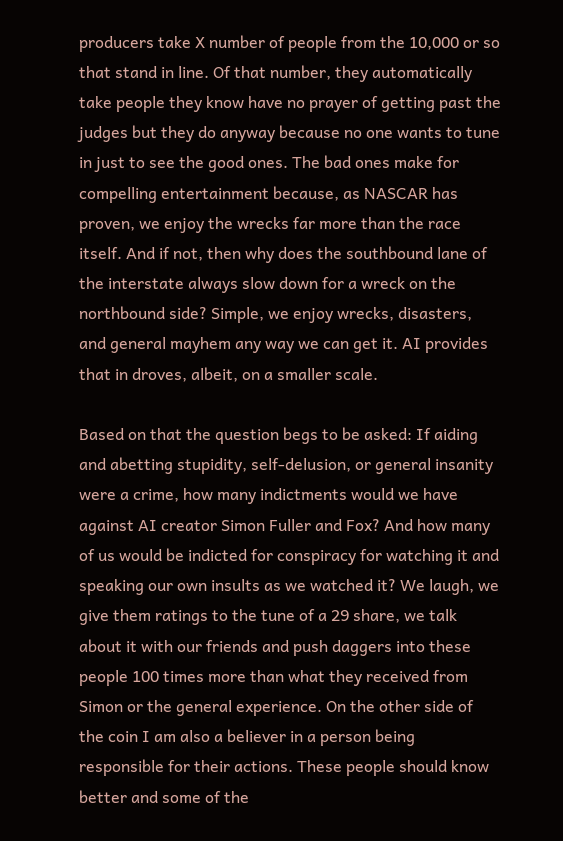producers take X number of people from the 10,000 or so that stand in line. Of that number, they automatically take people they know have no prayer of getting past the judges but they do anyway because no one wants to tune in just to see the good ones. The bad ones make for compelling entertainment because, as NASCAR has proven, we enjoy the wrecks far more than the race itself. And if not, then why does the southbound lane of the interstate always slow down for a wreck on the northbound side? Simple, we enjoy wrecks, disasters, and general mayhem any way we can get it. AI provides that in droves, albeit, on a smaller scale.

Based on that the question begs to be asked: If aiding and abetting stupidity, self-delusion, or general insanity were a crime, how many indictments would we have against AI creator Simon Fuller and Fox? And how many of us would be indicted for conspiracy for watching it and speaking our own insults as we watched it? We laugh, we give them ratings to the tune of a 29 share, we talk about it with our friends and push daggers into these people 100 times more than what they received from Simon or the general experience. On the other side of the coin I am also a believer in a person being responsible for their actions. These people should know better and some of the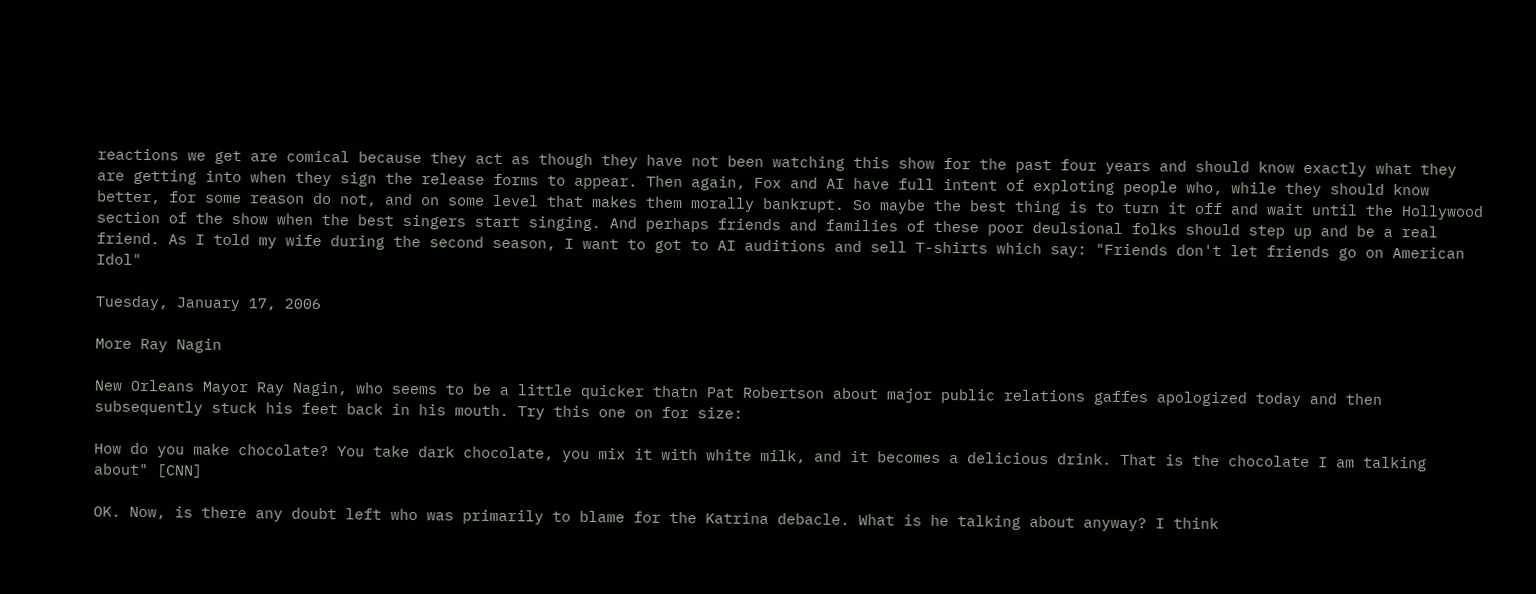reactions we get are comical because they act as though they have not been watching this show for the past four years and should know exactly what they are getting into when they sign the release forms to appear. Then again, Fox and AI have full intent of exploting people who, while they should know better, for some reason do not, and on some level that makes them morally bankrupt. So maybe the best thing is to turn it off and wait until the Hollywood section of the show when the best singers start singing. And perhaps friends and families of these poor deulsional folks should step up and be a real friend. As I told my wife during the second season, I want to got to AI auditions and sell T-shirts which say: "Friends don't let friends go on American Idol"

Tuesday, January 17, 2006

More Ray Nagin

New Orleans Mayor Ray Nagin, who seems to be a little quicker thatn Pat Robertson about major public relations gaffes apologized today and then subsequently stuck his feet back in his mouth. Try this one on for size:

How do you make chocolate? You take dark chocolate, you mix it with white milk, and it becomes a delicious drink. That is the chocolate I am talking about" [CNN]

OK. Now, is there any doubt left who was primarily to blame for the Katrina debacle. What is he talking about anyway? I think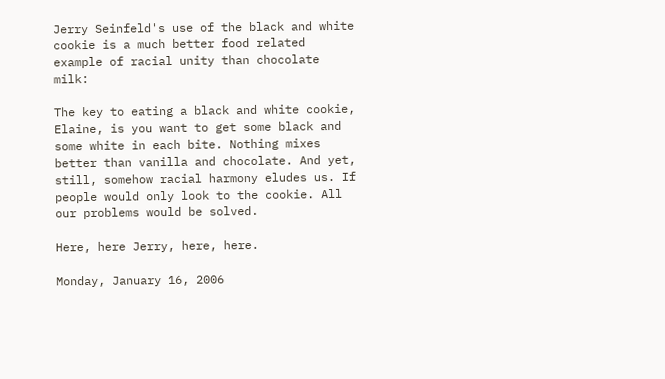Jerry Seinfeld's use of the black and white cookie is a much better food related example of racial unity than chocolate milk:

The key to eating a black and white cookie, Elaine, is you want to get some black and some white in each bite. Nothing mixes better than vanilla and chocolate. And yet, still, somehow racial harmony eludes us. If people would only look to the cookie. All our problems would be solved.

Here, here Jerry, here, here.

Monday, January 16, 2006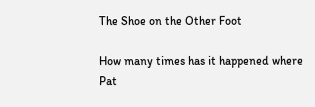The Shoe on the Other Foot

How many times has it happened where Pat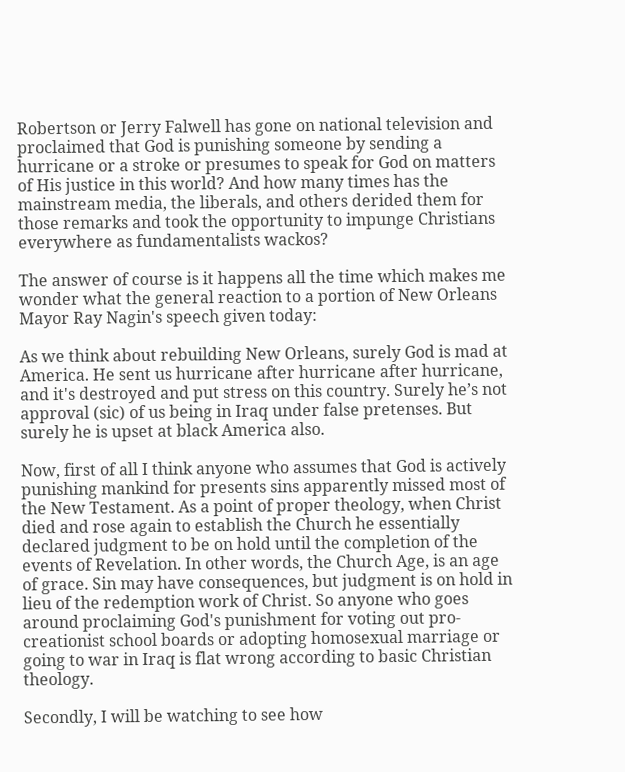Robertson or Jerry Falwell has gone on national television and proclaimed that God is punishing someone by sending a hurricane or a stroke or presumes to speak for God on matters of His justice in this world? And how many times has the mainstream media, the liberals, and others derided them for those remarks and took the opportunity to impunge Christians everywhere as fundamentalists wackos?

The answer of course is it happens all the time which makes me wonder what the general reaction to a portion of New Orleans Mayor Ray Nagin's speech given today:

As we think about rebuilding New Orleans, surely God is mad at America. He sent us hurricane after hurricane after hurricane, and it's destroyed and put stress on this country. Surely he’s not approval (sic) of us being in Iraq under false pretenses. But surely he is upset at black America also.

Now, first of all I think anyone who assumes that God is actively punishing mankind for presents sins apparently missed most of the New Testament. As a point of proper theology, when Christ died and rose again to establish the Church he essentially declared judgment to be on hold until the completion of the events of Revelation. In other words, the Church Age, is an age of grace. Sin may have consequences, but judgment is on hold in lieu of the redemption work of Christ. So anyone who goes around proclaiming God's punishment for voting out pro-creationist school boards or adopting homosexual marriage or going to war in Iraq is flat wrong according to basic Christian theology.

Secondly, I will be watching to see how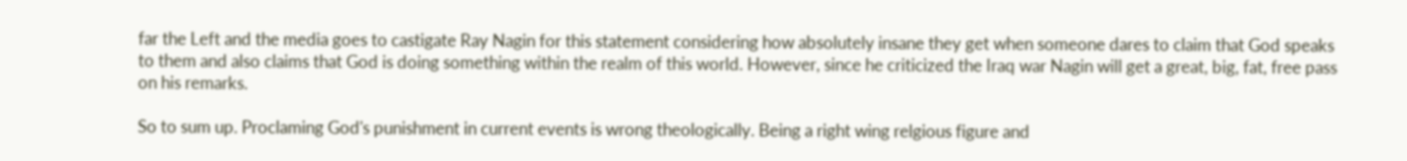far the Left and the media goes to castigate Ray Nagin for this statement considering how absolutely insane they get when someone dares to claim that God speaks to them and also claims that God is doing something within the realm of this world. However, since he criticized the Iraq war Nagin will get a great, big, fat, free pass on his remarks.

So to sum up. Proclaming God's punishment in current events is wrong theologically. Being a right wing relgious figure and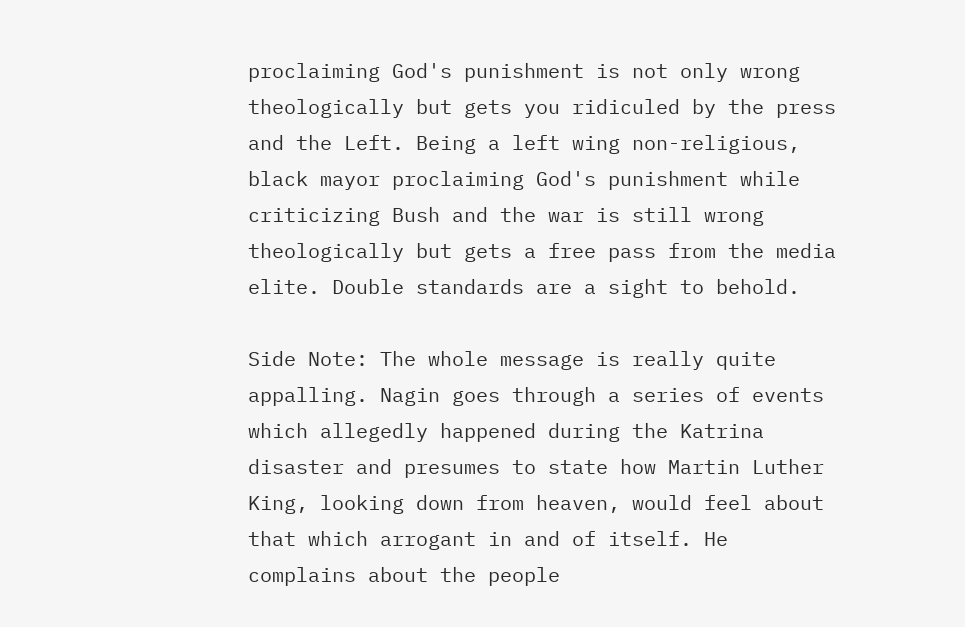proclaiming God's punishment is not only wrong theologically but gets you ridiculed by the press and the Left. Being a left wing non-religious, black mayor proclaiming God's punishment while criticizing Bush and the war is still wrong theologically but gets a free pass from the media elite. Double standards are a sight to behold.

Side Note: The whole message is really quite appalling. Nagin goes through a series of events which allegedly happened during the Katrina disaster and presumes to state how Martin Luther King, looking down from heaven, would feel about that which arrogant in and of itself. He complains about the people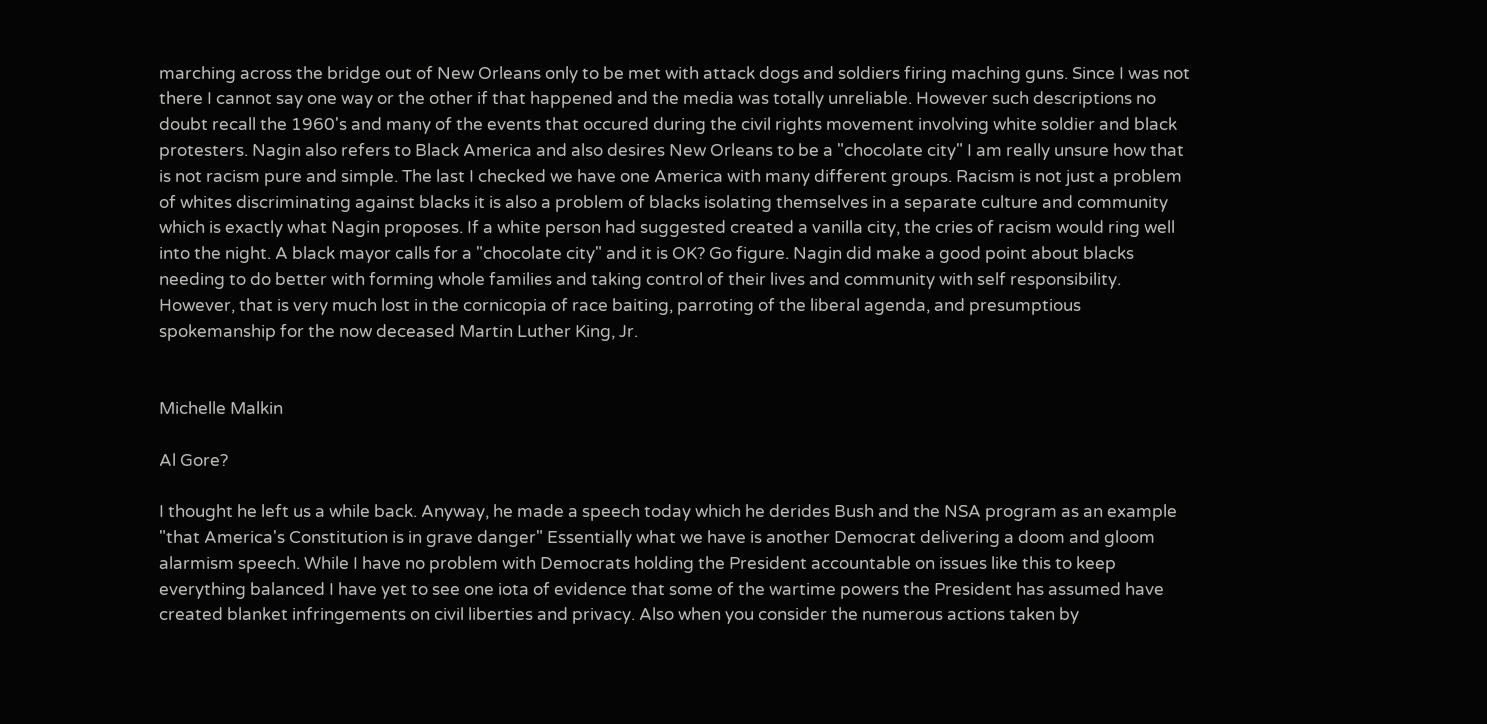marching across the bridge out of New Orleans only to be met with attack dogs and soldiers firing maching guns. Since I was not there I cannot say one way or the other if that happened and the media was totally unreliable. However such descriptions no doubt recall the 1960's and many of the events that occured during the civil rights movement involving white soldier and black protesters. Nagin also refers to Black America and also desires New Orleans to be a "chocolate city" I am really unsure how that is not racism pure and simple. The last I checked we have one America with many different groups. Racism is not just a problem of whites discriminating against blacks it is also a problem of blacks isolating themselves in a separate culture and community which is exactly what Nagin proposes. If a white person had suggested created a vanilla city, the cries of racism would ring well into the night. A black mayor calls for a "chocolate city" and it is OK? Go figure. Nagin did make a good point about blacks needing to do better with forming whole families and taking control of their lives and community with self responsibility. However, that is very much lost in the cornicopia of race baiting, parroting of the liberal agenda, and presumptious spokemanship for the now deceased Martin Luther King, Jr.


Michelle Malkin

Al Gore?

I thought he left us a while back. Anyway, he made a speech today which he derides Bush and the NSA program as an example "that America's Constitution is in grave danger" Essentially what we have is another Democrat delivering a doom and gloom alarmism speech. While I have no problem with Democrats holding the President accountable on issues like this to keep everything balanced I have yet to see one iota of evidence that some of the wartime powers the President has assumed have created blanket infringements on civil liberties and privacy. Also when you consider the numerous actions taken by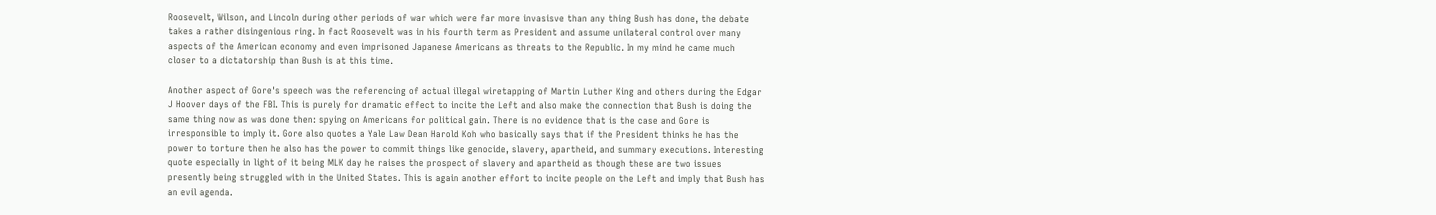Roosevelt, Wilson, and Lincoln during other periods of war which were far more invasisve than any thing Bush has done, the debate takes a rather disingenious ring. In fact Roosevelt was in his fourth term as President and assume unilateral control over many aspects of the American economy and even imprisoned Japanese Americans as threats to the Republic. In my mind he came much closer to a dictatorship than Bush is at this time.

Another aspect of Gore's speech was the referencing of actual illegal wiretapping of Martin Luther King and others during the Edgar J Hoover days of the FBI. This is purely for dramatic effect to incite the Left and also make the connection that Bush is doing the same thing now as was done then: spying on Americans for political gain. There is no evidence that is the case and Gore is irresponsible to imply it. Gore also quotes a Yale Law Dean Harold Koh who basically says that if the President thinks he has the power to torture then he also has the power to commit things like genocide, slavery, apartheid, and summary executions. Interesting quote especially in light of it being MLK day he raises the prospect of slavery and apartheid as though these are two issues presently being struggled with in the United States. This is again another effort to incite people on the Left and imply that Bush has an evil agenda.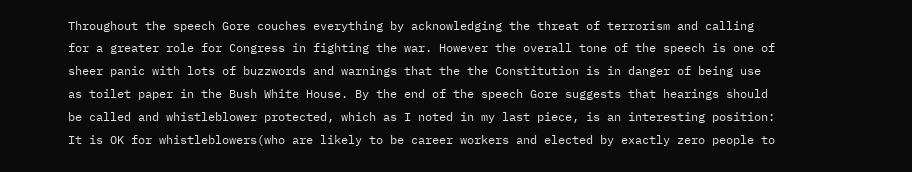Throughout the speech Gore couches everything by acknowledging the threat of terrorism and calling for a greater role for Congress in fighting the war. However the overall tone of the speech is one of sheer panic with lots of buzzwords and warnings that the the Constitution is in danger of being use as toilet paper in the Bush White House. By the end of the speech Gore suggests that hearings should be called and whistleblower protected, which as I noted in my last piece, is an interesting position: It is OK for whistleblowers(who are likely to be career workers and elected by exactly zero people to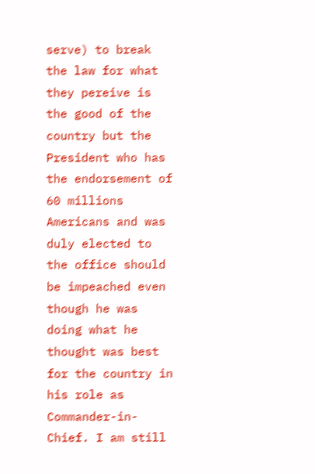serve) to break the law for what they pereive is the good of the country but the President who has the endorsement of 60 millions Americans and was duly elected to the office should be impeached even though he was doing what he thought was best for the country in his role as Commander-in-Chief. I am still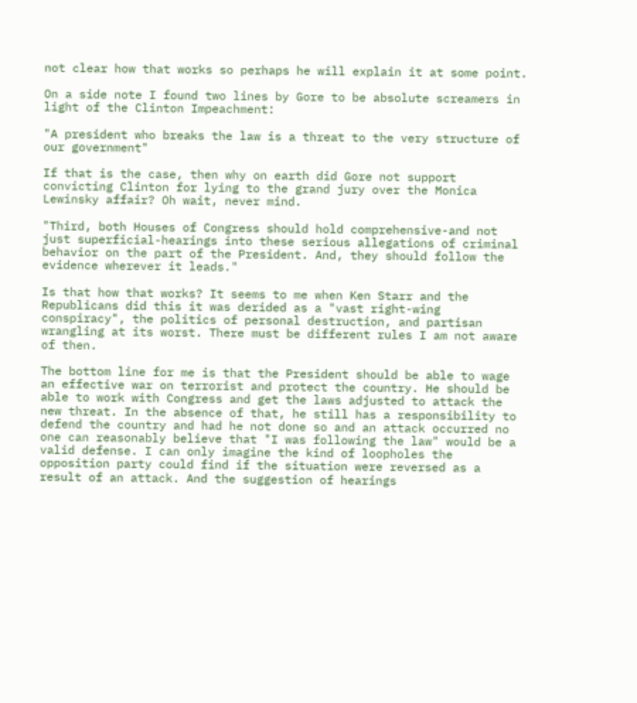not clear how that works so perhaps he will explain it at some point.

On a side note I found two lines by Gore to be absolute screamers in light of the Clinton Impeachment:

"A president who breaks the law is a threat to the very structure of our government"

If that is the case, then why on earth did Gore not support convicting Clinton for lying to the grand jury over the Monica Lewinsky affair? Oh wait, never mind.

"Third, both Houses of Congress should hold comprehensive-and not just superficial-hearings into these serious allegations of criminal behavior on the part of the President. And, they should follow the evidence wherever it leads."

Is that how that works? It seems to me when Ken Starr and the Republicans did this it was derided as a "vast right-wing conspiracy", the politics of personal destruction, and partisan wrangling at its worst. There must be different rules I am not aware of then.

The bottom line for me is that the President should be able to wage an effective war on terrorist and protect the country. He should be able to work with Congress and get the laws adjusted to attack the new threat. In the absence of that, he still has a responsibility to defend the country and had he not done so and an attack occurred no one can reasonably believe that "I was following the law" would be a valid defense. I can only imagine the kind of loopholes the opposition party could find if the situation were reversed as a result of an attack. And the suggestion of hearings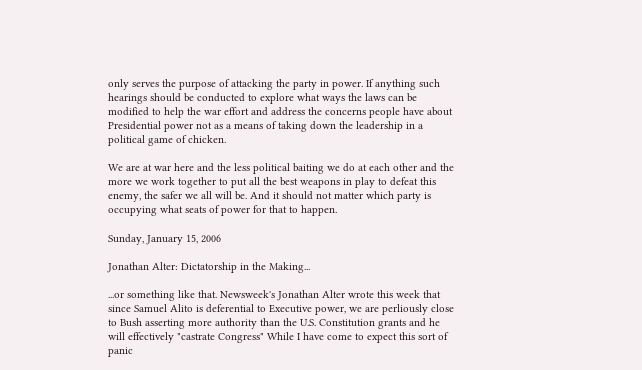only serves the purpose of attacking the party in power. If anything such hearings should be conducted to explore what ways the laws can be modified to help the war effort and address the concerns people have about Presidential power not as a means of taking down the leadership in a political game of chicken.

We are at war here and the less political baiting we do at each other and the more we work together to put all the best weapons in play to defeat this enemy, the safer we all will be. And it should not matter which party is occupying what seats of power for that to happen.

Sunday, January 15, 2006

Jonathan Alter: Dictatorship in the Making...

...or something like that. Newsweek's Jonathan Alter wrote this week that since Samuel Alito is deferential to Executive power, we are perliously close to Bush asserting more authority than the U.S. Constitution grants and he will effectively "castrate Congress" While I have come to expect this sort of panic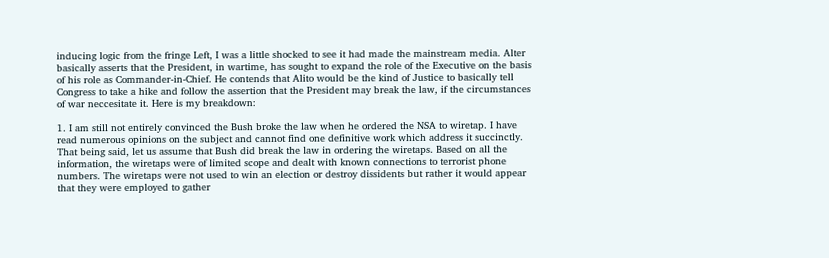inducing logic from the fringe Left, I was a little shocked to see it had made the mainstream media. Alter basically asserts that the President, in wartime, has sought to expand the role of the Executive on the basis of his role as Commander-in-Chief. He contends that Alito would be the kind of Justice to basically tell Congress to take a hike and follow the assertion that the President may break the law, if the circumstances of war neccesitate it. Here is my breakdown:

1. I am still not entirely convinced the Bush broke the law when he ordered the NSA to wiretap. I have read numerous opinions on the subject and cannot find one definitive work which address it succinctly. That being said, let us assume that Bush did break the law in ordering the wiretaps. Based on all the information, the wiretaps were of limited scope and dealt with known connections to terrorist phone numbers. The wiretaps were not used to win an election or destroy dissidents but rather it would appear that they were employed to gather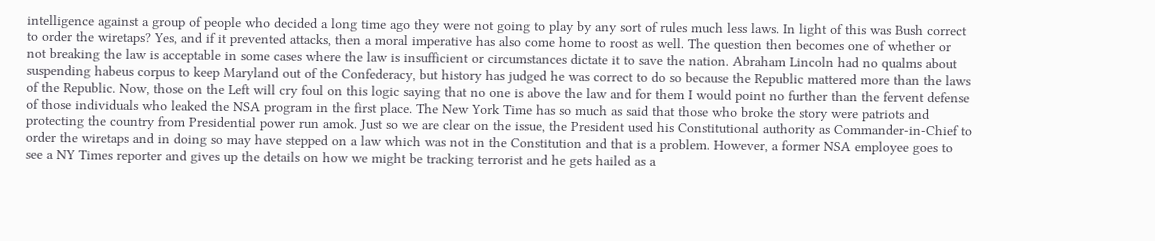intelligence against a group of people who decided a long time ago they were not going to play by any sort of rules much less laws. In light of this was Bush correct to order the wiretaps? Yes, and if it prevented attacks, then a moral imperative has also come home to roost as well. The question then becomes one of whether or not breaking the law is acceptable in some cases where the law is insufficient or circumstances dictate it to save the nation. Abraham Lincoln had no qualms about suspending habeus corpus to keep Maryland out of the Confederacy, but history has judged he was correct to do so because the Republic mattered more than the laws of the Republic. Now, those on the Left will cry foul on this logic saying that no one is above the law and for them I would point no further than the fervent defense of those individuals who leaked the NSA program in the first place. The New York Time has so much as said that those who broke the story were patriots and protecting the country from Presidential power run amok. Just so we are clear on the issue, the President used his Constitutional authority as Commander-in-Chief to order the wiretaps and in doing so may have stepped on a law which was not in the Constitution and that is a problem. However, a former NSA employee goes to see a NY Times reporter and gives up the details on how we might be tracking terrorist and he gets hailed as a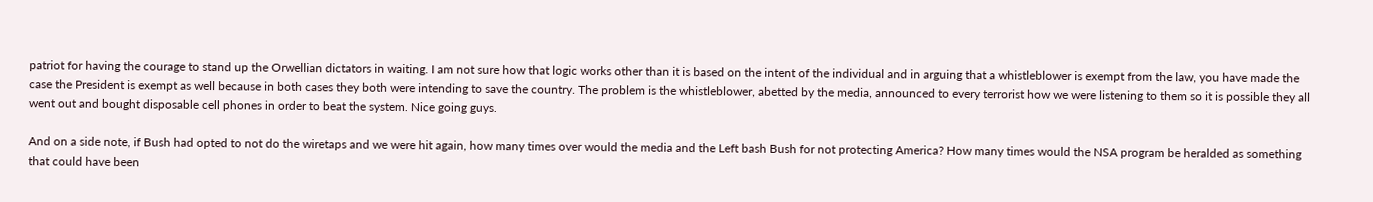patriot for having the courage to stand up the Orwellian dictators in waiting. I am not sure how that logic works other than it is based on the intent of the individual and in arguing that a whistleblower is exempt from the law, you have made the case the President is exempt as well because in both cases they both were intending to save the country. The problem is the whistleblower, abetted by the media, announced to every terrorist how we were listening to them so it is possible they all went out and bought disposable cell phones in order to beat the system. Nice going guys.

And on a side note, if Bush had opted to not do the wiretaps and we were hit again, how many times over would the media and the Left bash Bush for not protecting America? How many times would the NSA program be heralded as something that could have been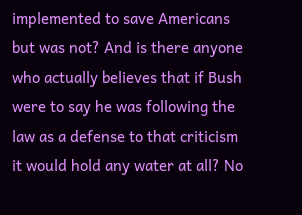implemented to save Americans but was not? And is there anyone who actually believes that if Bush were to say he was following the law as a defense to that criticism it would hold any water at all? No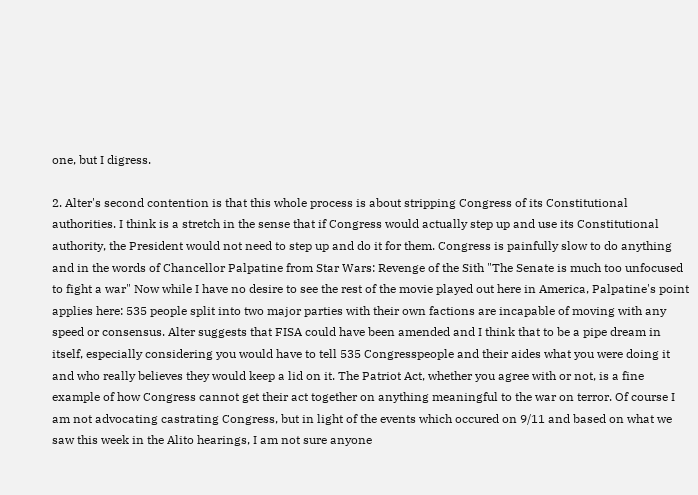one, but I digress.

2. Alter's second contention is that this whole process is about stripping Congress of its Constitutional authorities. I think is a stretch in the sense that if Congress would actually step up and use its Constitutional authority, the President would not need to step up and do it for them. Congress is painfully slow to do anything and in the words of Chancellor Palpatine from Star Wars: Revenge of the Sith "The Senate is much too unfocused to fight a war" Now while I have no desire to see the rest of the movie played out here in America, Palpatine's point applies here: 535 people split into two major parties with their own factions are incapable of moving with any speed or consensus. Alter suggests that FISA could have been amended and I think that to be a pipe dream in itself, especially considering you would have to tell 535 Congresspeople and their aides what you were doing it and who really believes they would keep a lid on it. The Patriot Act, whether you agree with or not, is a fine example of how Congress cannot get their act together on anything meaningful to the war on terror. Of course I am not advocating castrating Congress, but in light of the events which occured on 9/11 and based on what we saw this week in the Alito hearings, I am not sure anyone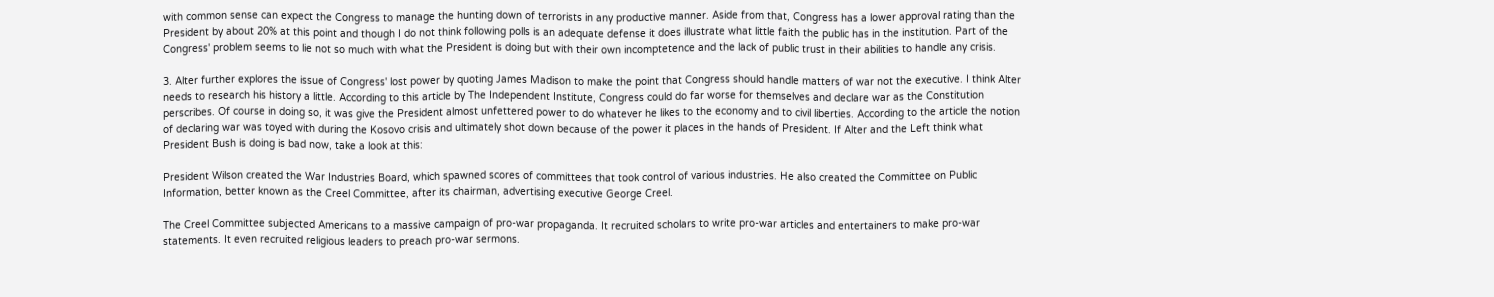with common sense can expect the Congress to manage the hunting down of terrorists in any productive manner. Aside from that, Congress has a lower approval rating than the President by about 20% at this point and though I do not think following polls is an adequate defense it does illustrate what little faith the public has in the institution. Part of the Congress' problem seems to lie not so much with what the President is doing but with their own incomptetence and the lack of public trust in their abilities to handle any crisis.

3. Alter further explores the issue of Congress' lost power by quoting James Madison to make the point that Congress should handle matters of war not the executive. I think Alter needs to research his history a little. According to this article by The Independent Institute, Congress could do far worse for themselves and declare war as the Constitution perscribes. Of course in doing so, it was give the President almost unfettered power to do whatever he likes to the economy and to civil liberties. According to the article the notion of declaring war was toyed with during the Kosovo crisis and ultimately shot down because of the power it places in the hands of President. If Alter and the Left think what President Bush is doing is bad now, take a look at this:

President Wilson created the War Industries Board, which spawned scores of committees that took control of various industries. He also created the Committee on Public Information, better known as the Creel Committee, after its chairman, advertising executive George Creel.

The Creel Committee subjected Americans to a massive campaign of pro-war propaganda. It recruited scholars to write pro-war articles and entertainers to make pro-war statements. It even recruited religious leaders to preach pro-war sermons.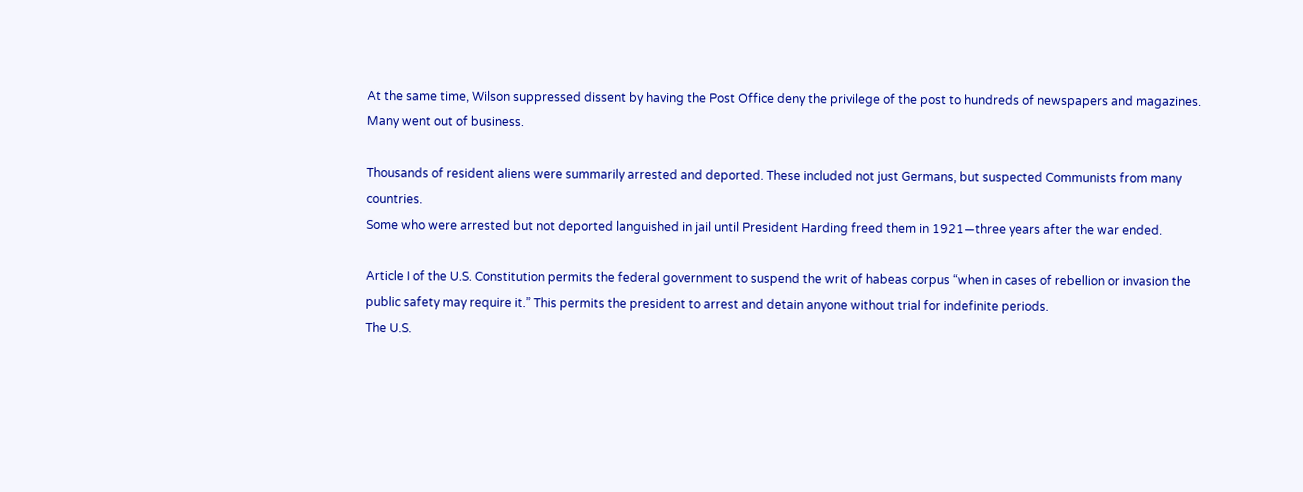At the same time, Wilson suppressed dissent by having the Post Office deny the privilege of the post to hundreds of newspapers and magazines. Many went out of business.

Thousands of resident aliens were summarily arrested and deported. These included not just Germans, but suspected Communists from many countries.
Some who were arrested but not deported languished in jail until President Harding freed them in 1921—three years after the war ended.

Article I of the U.S. Constitution permits the federal government to suspend the writ of habeas corpus “when in cases of rebellion or invasion the public safety may require it.” This permits the president to arrest and detain anyone without trial for indefinite periods.
The U.S.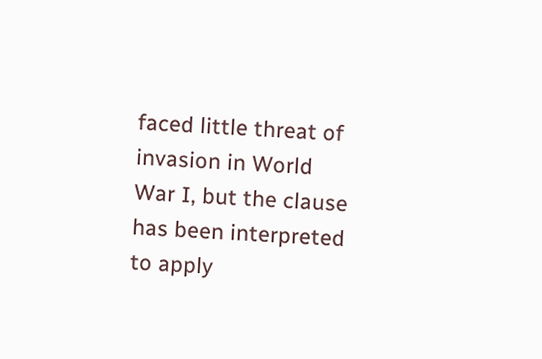faced little threat of invasion in World War I, but the clause has been interpreted to apply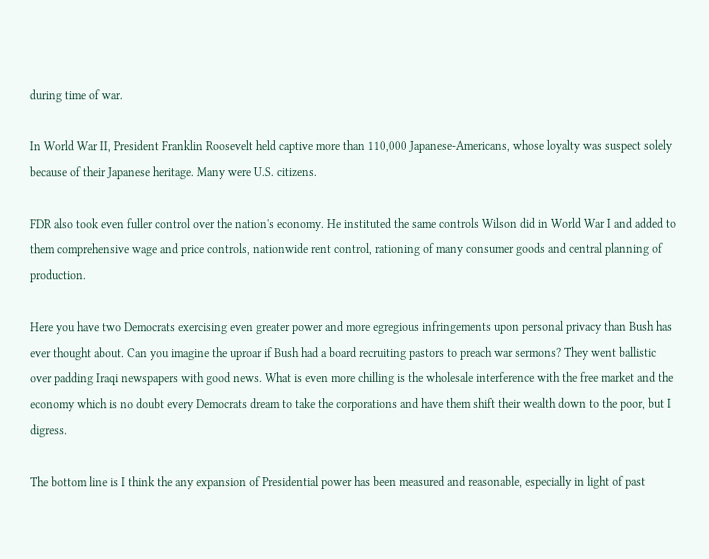during time of war.

In World War II, President Franklin Roosevelt held captive more than 110,000 Japanese-Americans, whose loyalty was suspect solely because of their Japanese heritage. Many were U.S. citizens.

FDR also took even fuller control over the nation's economy. He instituted the same controls Wilson did in World War I and added to them comprehensive wage and price controls, nationwide rent control, rationing of many consumer goods and central planning of production.

Here you have two Democrats exercising even greater power and more egregious infringements upon personal privacy than Bush has ever thought about. Can you imagine the uproar if Bush had a board recruiting pastors to preach war sermons? They went ballistic over padding Iraqi newspapers with good news. What is even more chilling is the wholesale interference with the free market and the economy which is no doubt every Democrats dream to take the corporations and have them shift their wealth down to the poor, but I digress.

The bottom line is I think the any expansion of Presidential power has been measured and reasonable, especially in light of past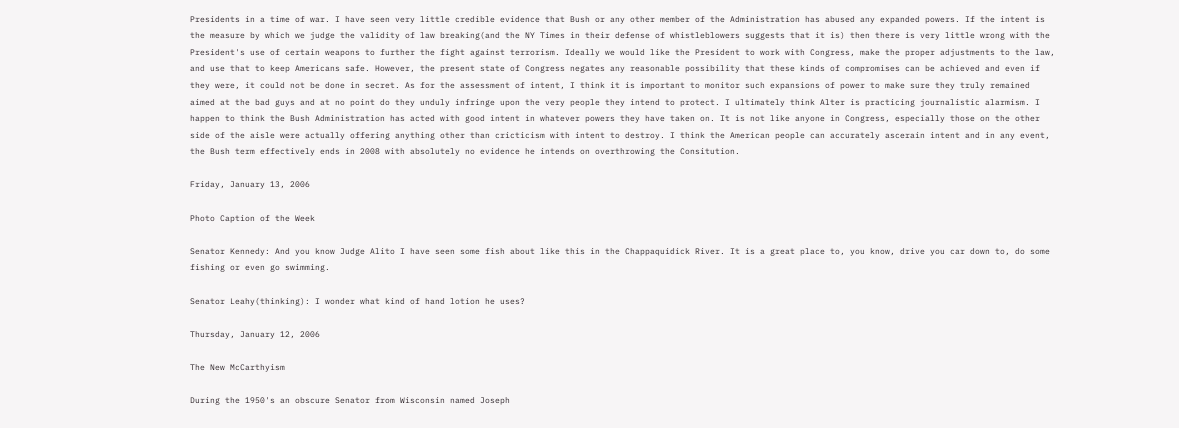Presidents in a time of war. I have seen very little credible evidence that Bush or any other member of the Administration has abused any expanded powers. If the intent is the measure by which we judge the validity of law breaking(and the NY Times in their defense of whistleblowers suggests that it is) then there is very little wrong with the President's use of certain weapons to further the fight against terrorism. Ideally we would like the President to work with Congress, make the proper adjustments to the law, and use that to keep Americans safe. However, the present state of Congress negates any reasonable possibility that these kinds of compromises can be achieved and even if they were, it could not be done in secret. As for the assessment of intent, I think it is important to monitor such expansions of power to make sure they truly remained aimed at the bad guys and at no point do they unduly infringe upon the very people they intend to protect. I ultimately think Alter is practicing journalistic alarmism. I happen to think the Bush Administration has acted with good intent in whatever powers they have taken on. It is not like anyone in Congress, especially those on the other side of the aisle were actually offering anything other than cricticism with intent to destroy. I think the American people can accurately ascerain intent and in any event, the Bush term effectively ends in 2008 with absolutely no evidence he intends on overthrowing the Consitution.

Friday, January 13, 2006

Photo Caption of the Week

Senator Kennedy: And you know Judge Alito I have seen some fish about like this in the Chappaquidick River. It is a great place to, you know, drive you car down to, do some fishing or even go swimming.

Senator Leahy(thinking): I wonder what kind of hand lotion he uses?

Thursday, January 12, 2006

The New McCarthyism

During the 1950's an obscure Senator from Wisconsin named Joseph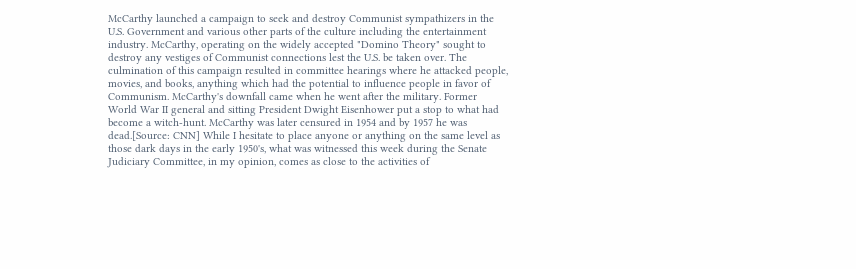McCarthy launched a campaign to seek and destroy Communist sympathizers in the U.S. Government and various other parts of the culture including the entertainment industry. McCarthy, operating on the widely accepted "Domino Theory" sought to destroy any vestiges of Communist connections lest the U.S. be taken over. The culmination of this campaign resulted in committee hearings where he attacked people, movies, and books, anything which had the potential to influence people in favor of Communism. McCarthy's downfall came when he went after the military. Former World War II general and sitting President Dwight Eisenhower put a stop to what had become a witch-hunt. McCarthy was later censured in 1954 and by 1957 he was dead.[Source: CNN] While I hesitate to place anyone or anything on the same level as those dark days in the early 1950's, what was witnessed this week during the Senate Judiciary Committee, in my opinion, comes as close to the activities of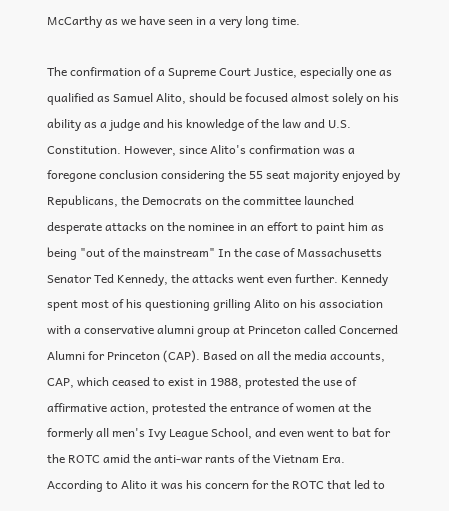McCarthy as we have seen in a very long time.

The confirmation of a Supreme Court Justice, especially one as qualified as Samuel Alito, should be focused almost solely on his ability as a judge and his knowledge of the law and U.S. Constitution. However, since Alito's confirmation was a foregone conclusion considering the 55 seat majority enjoyed by Republicans, the Democrats on the committee launched desperate attacks on the nominee in an effort to paint him as being "out of the mainstream" In the case of Massachusetts Senator Ted Kennedy, the attacks went even further. Kennedy spent most of his questioning grilling Alito on his association with a conservative alumni group at Princeton called Concerned Alumni for Princeton (CAP). Based on all the media accounts, CAP, which ceased to exist in 1988, protested the use of affirmative action, protested the entrance of women at the formerly all men's Ivy League School, and even went to bat for the ROTC amid the anti-war rants of the Vietnam Era. According to Alito it was his concern for the ROTC that led to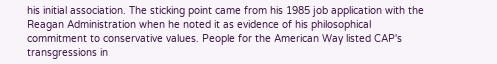his initial association. The sticking point came from his 1985 job application with the Reagan Administration when he noted it as evidence of his philosophical commitment to conservative values. People for the American Way listed CAP's transgressions in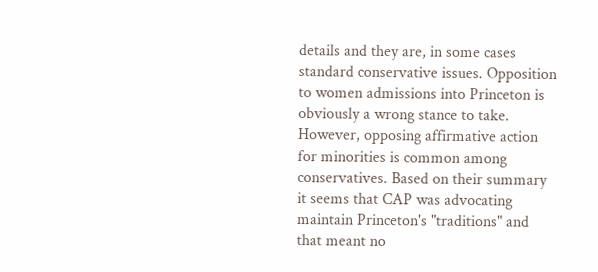details and they are, in some cases standard conservative issues. Opposition to women admissions into Princeton is obviously a wrong stance to take. However, opposing affirmative action for minorities is common among conservatives. Based on their summary it seems that CAP was advocating maintain Princeton's "traditions" and that meant no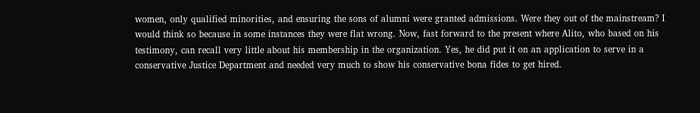women, only qualified minorities, and ensuring the sons of alumni were granted admissions. Were they out of the mainstream? I would think so because in some instances they were flat wrong. Now, fast forward to the present where Alito, who based on his testimony, can recall very little about his membership in the organization. Yes, he did put it on an application to serve in a conservative Justice Department and needed very much to show his conservative bona fides to get hired.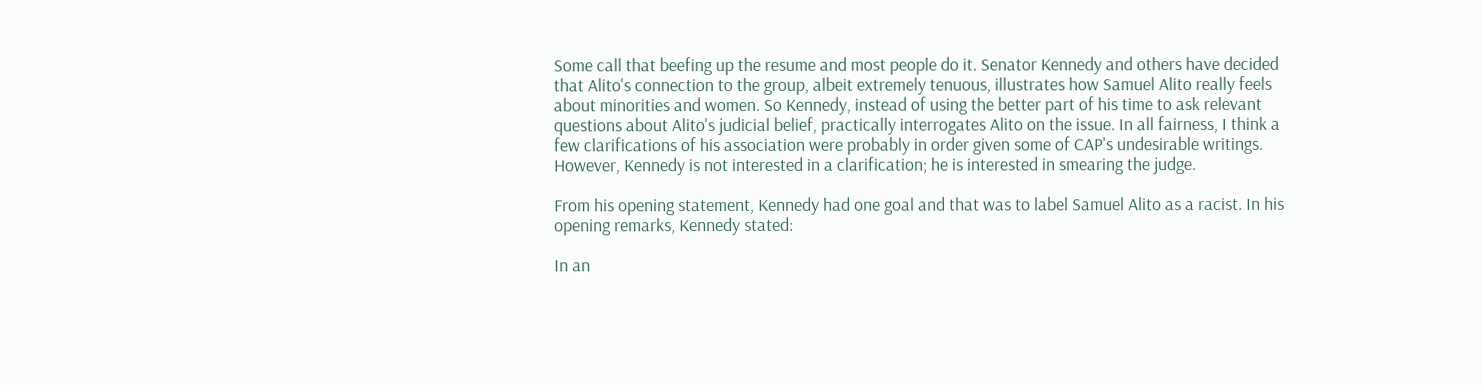Some call that beefing up the resume and most people do it. Senator Kennedy and others have decided that Alito's connection to the group, albeit extremely tenuous, illustrates how Samuel Alito really feels about minorities and women. So Kennedy, instead of using the better part of his time to ask relevant questions about Alito's judicial belief, practically interrogates Alito on the issue. In all fairness, I think a few clarifications of his association were probably in order given some of CAP's undesirable writings. However, Kennedy is not interested in a clarification; he is interested in smearing the judge.

From his opening statement, Kennedy had one goal and that was to label Samuel Alito as a racist. In his opening remarks, Kennedy stated:

In an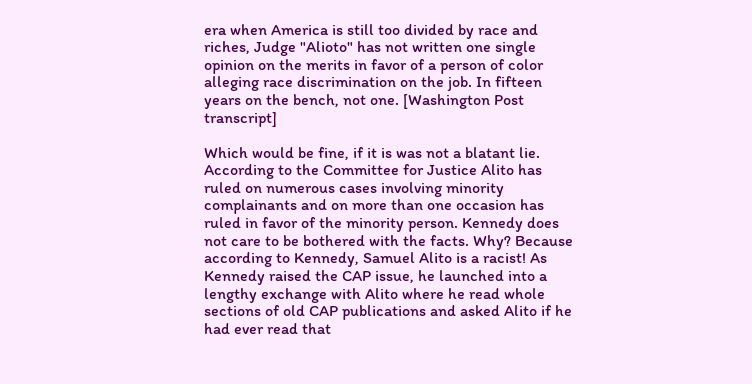era when America is still too divided by race and riches, Judge "Alioto" has not written one single opinion on the merits in favor of a person of color alleging race discrimination on the job. In fifteen years on the bench, not one. [Washington Post transcript]

Which would be fine, if it is was not a blatant lie. According to the Committee for Justice Alito has ruled on numerous cases involving minority complainants and on more than one occasion has ruled in favor of the minority person. Kennedy does not care to be bothered with the facts. Why? Because according to Kennedy, Samuel Alito is a racist! As Kennedy raised the CAP issue, he launched into a lengthy exchange with Alito where he read whole sections of old CAP publications and asked Alito if he had ever read that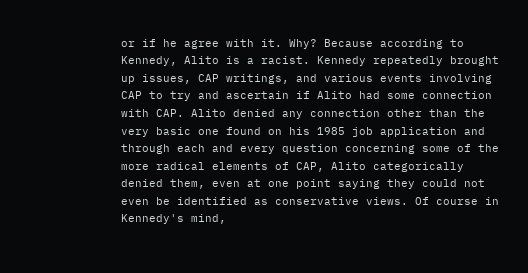or if he agree with it. Why? Because according to Kennedy, Alito is a racist. Kennedy repeatedly brought up issues, CAP writings, and various events involving CAP to try and ascertain if Alito had some connection with CAP. Alito denied any connection other than the very basic one found on his 1985 job application and through each and every question concerning some of the more radical elements of CAP, Alito categorically denied them, even at one point saying they could not even be identified as conservative views. Of course in Kennedy's mind,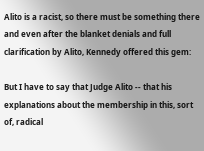Alito is a racist, so there must be something there and even after the blanket denials and full clarification by Alito, Kennedy offered this gem:

But I have to say that Judge Alito -- that his explanations about the membership in this, sort of, radical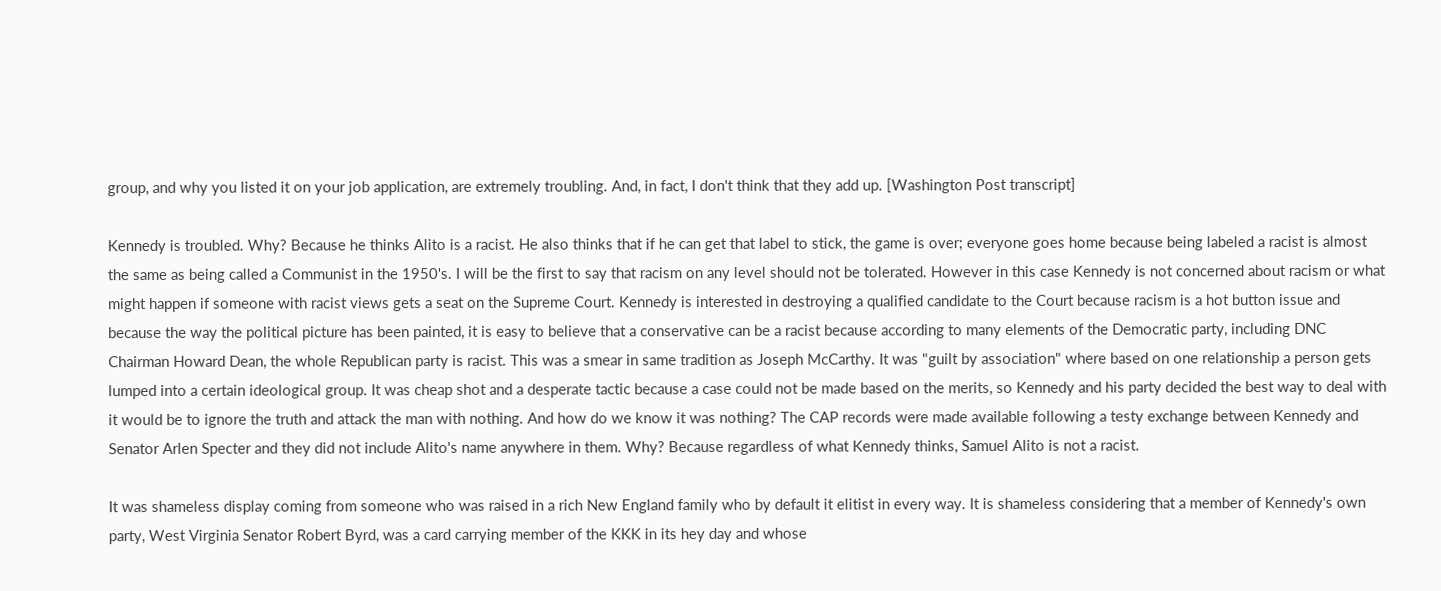group, and why you listed it on your job application, are extremely troubling. And, in fact, I don't think that they add up. [Washington Post transcript]

Kennedy is troubled. Why? Because he thinks Alito is a racist. He also thinks that if he can get that label to stick, the game is over; everyone goes home because being labeled a racist is almost the same as being called a Communist in the 1950's. I will be the first to say that racism on any level should not be tolerated. However in this case Kennedy is not concerned about racism or what might happen if someone with racist views gets a seat on the Supreme Court. Kennedy is interested in destroying a qualified candidate to the Court because racism is a hot button issue and because the way the political picture has been painted, it is easy to believe that a conservative can be a racist because according to many elements of the Democratic party, including DNC Chairman Howard Dean, the whole Republican party is racist. This was a smear in same tradition as Joseph McCarthy. It was "guilt by association" where based on one relationship a person gets lumped into a certain ideological group. It was cheap shot and a desperate tactic because a case could not be made based on the merits, so Kennedy and his party decided the best way to deal with it would be to ignore the truth and attack the man with nothing. And how do we know it was nothing? The CAP records were made available following a testy exchange between Kennedy and Senator Arlen Specter and they did not include Alito's name anywhere in them. Why? Because regardless of what Kennedy thinks, Samuel Alito is not a racist.

It was shameless display coming from someone who was raised in a rich New England family who by default it elitist in every way. It is shameless considering that a member of Kennedy's own party, West Virginia Senator Robert Byrd, was a card carrying member of the KKK in its hey day and whose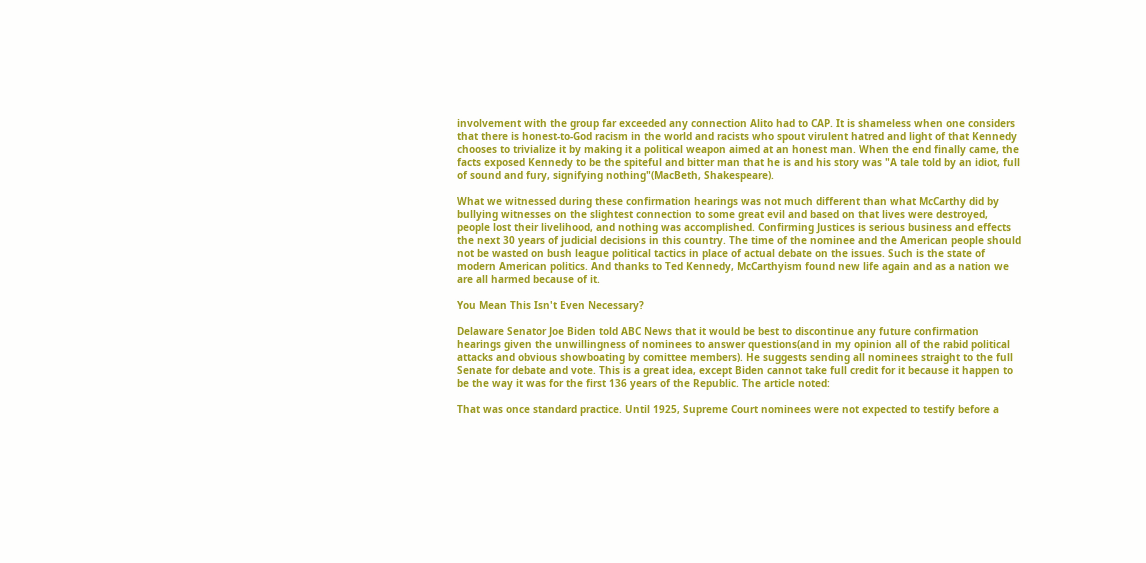involvement with the group far exceeded any connection Alito had to CAP. It is shameless when one considers that there is honest-to-God racism in the world and racists who spout virulent hatred and light of that Kennedy chooses to trivialize it by making it a political weapon aimed at an honest man. When the end finally came, the facts exposed Kennedy to be the spiteful and bitter man that he is and his story was "A tale told by an idiot, full of sound and fury, signifying nothing"(MacBeth, Shakespeare).

What we witnessed during these confirmation hearings was not much different than what McCarthy did by bullying witnesses on the slightest connection to some great evil and based on that lives were destroyed, people lost their livelihood, and nothing was accomplished. Confirming Justices is serious business and effects the next 30 years of judicial decisions in this country. The time of the nominee and the American people should not be wasted on bush league political tactics in place of actual debate on the issues. Such is the state of modern American politics. And thanks to Ted Kennedy, McCarthyism found new life again and as a nation we are all harmed because of it.

You Mean This Isn't Even Necessary?

Delaware Senator Joe Biden told ABC News that it would be best to discontinue any future confirmation hearings given the unwillingness of nominees to answer questions(and in my opinion all of the rabid political attacks and obvious showboating by comittee members). He suggests sending all nominees straight to the full Senate for debate and vote. This is a great idea, except Biden cannot take full credit for it because it happen to be the way it was for the first 136 years of the Republic. The article noted:

That was once standard practice. Until 1925, Supreme Court nominees were not expected to testify before a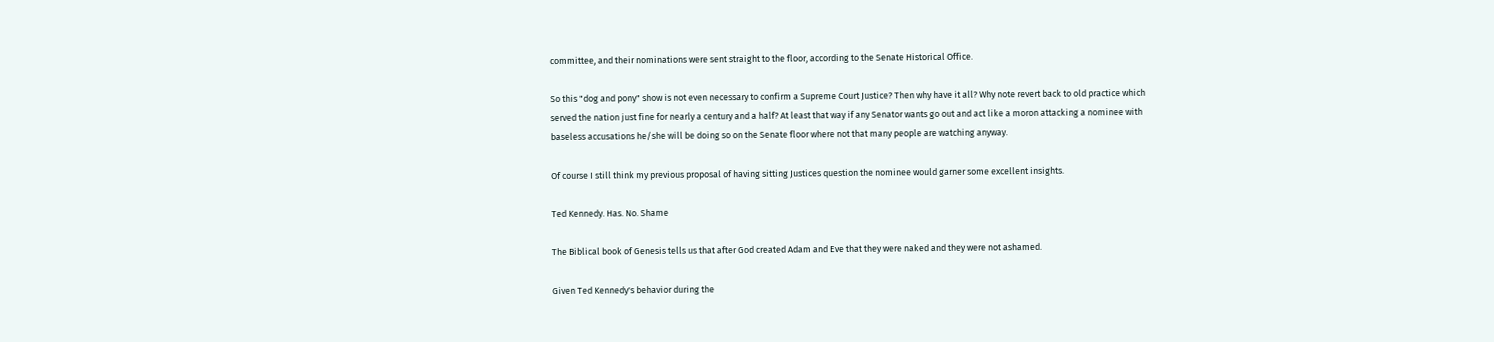committee, and their nominations were sent straight to the floor, according to the Senate Historical Office.

So this "dog and pony" show is not even necessary to confirm a Supreme Court Justice? Then why have it all? Why note revert back to old practice which served the nation just fine for nearly a century and a half? At least that way if any Senator wants go out and act like a moron attacking a nominee with baseless accusations he/she will be doing so on the Senate floor where not that many people are watching anyway.

Of course I still think my previous proposal of having sitting Justices question the nominee would garner some excellent insights.

Ted Kennedy. Has. No. Shame

The Biblical book of Genesis tells us that after God created Adam and Eve that they were naked and they were not ashamed.

Given Ted Kennedy's behavior during the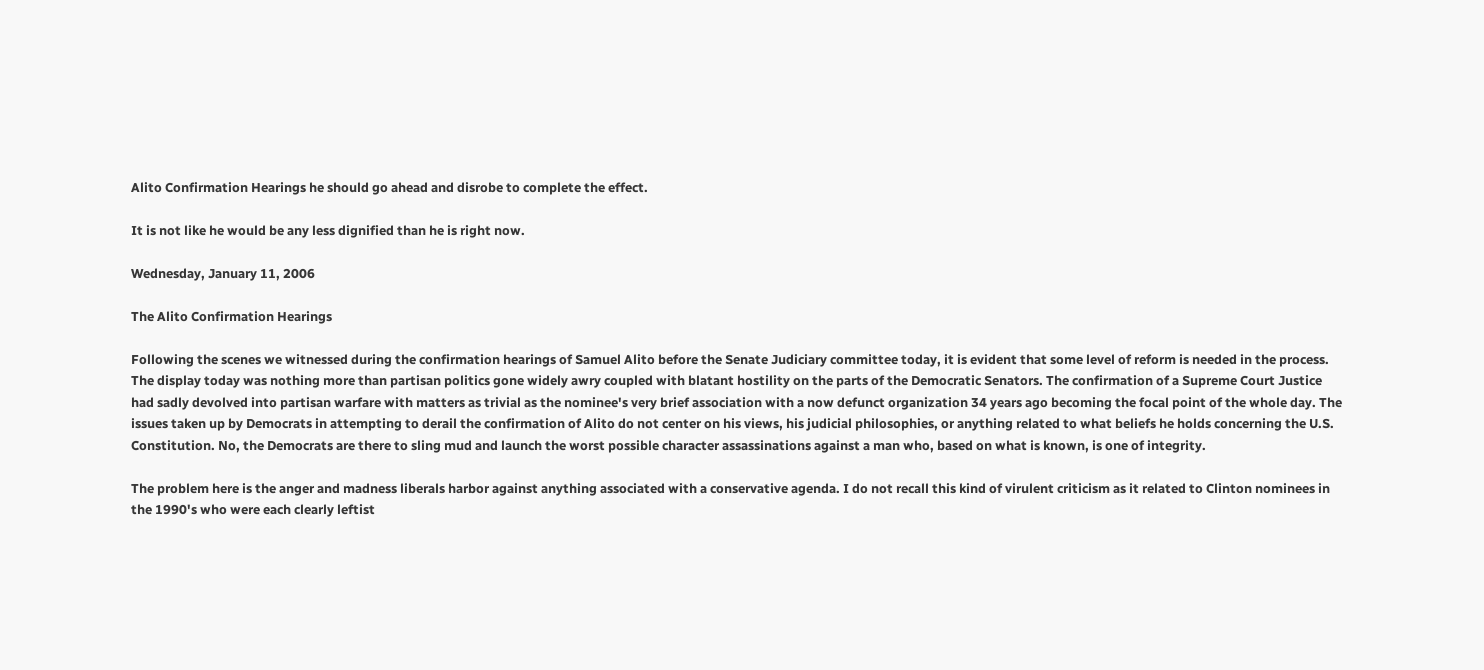Alito Confirmation Hearings he should go ahead and disrobe to complete the effect.

It is not like he would be any less dignified than he is right now.

Wednesday, January 11, 2006

The Alito Confirmation Hearings

Following the scenes we witnessed during the confirmation hearings of Samuel Alito before the Senate Judiciary committee today, it is evident that some level of reform is needed in the process. The display today was nothing more than partisan politics gone widely awry coupled with blatant hostility on the parts of the Democratic Senators. The confirmation of a Supreme Court Justice had sadly devolved into partisan warfare with matters as trivial as the nominee's very brief association with a now defunct organization 34 years ago becoming the focal point of the whole day. The issues taken up by Democrats in attempting to derail the confirmation of Alito do not center on his views, his judicial philosophies, or anything related to what beliefs he holds concerning the U.S. Constitution. No, the Democrats are there to sling mud and launch the worst possible character assassinations against a man who, based on what is known, is one of integrity.

The problem here is the anger and madness liberals harbor against anything associated with a conservative agenda. I do not recall this kind of virulent criticism as it related to Clinton nominees in the 1990's who were each clearly leftist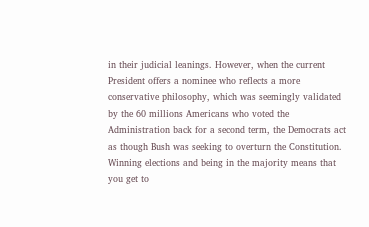in their judicial leanings. However, when the current President offers a nominee who reflects a more conservative philosophy, which was seemingly validated by the 60 millions Americans who voted the Administration back for a second term, the Democrats act as though Bush was seeking to overturn the Constitution. Winning elections and being in the majority means that you get to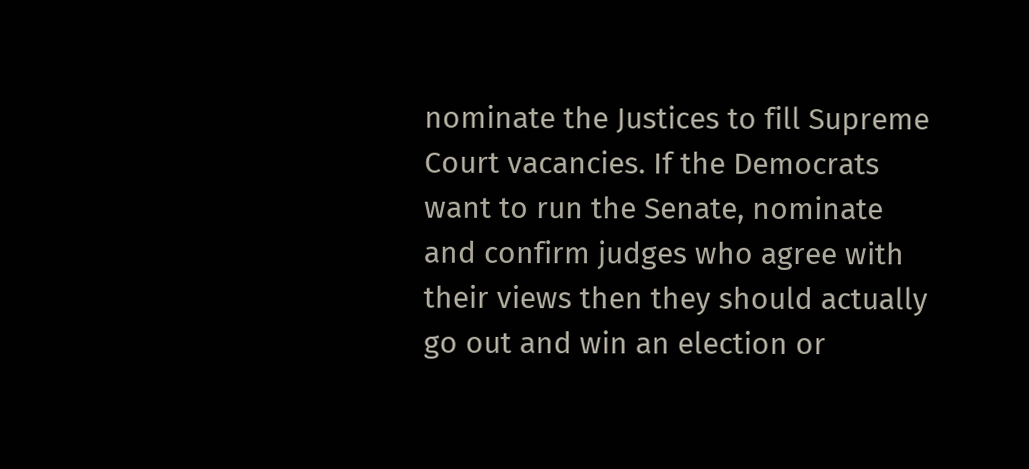nominate the Justices to fill Supreme Court vacancies. If the Democrats want to run the Senate, nominate and confirm judges who agree with their views then they should actually go out and win an election or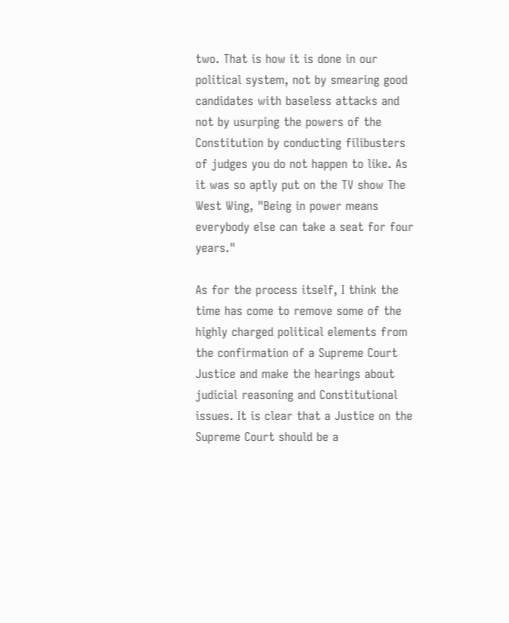two. That is how it is done in our political system, not by smearing good candidates with baseless attacks and not by usurping the powers of the Constitution by conducting filibusters of judges you do not happen to like. As it was so aptly put on the TV show The West Wing, "Being in power means everybody else can take a seat for four years."

As for the process itself, I think the time has come to remove some of the highly charged political elements from the confirmation of a Supreme Court Justice and make the hearings about judicial reasoning and Constitutional issues. It is clear that a Justice on the Supreme Court should be a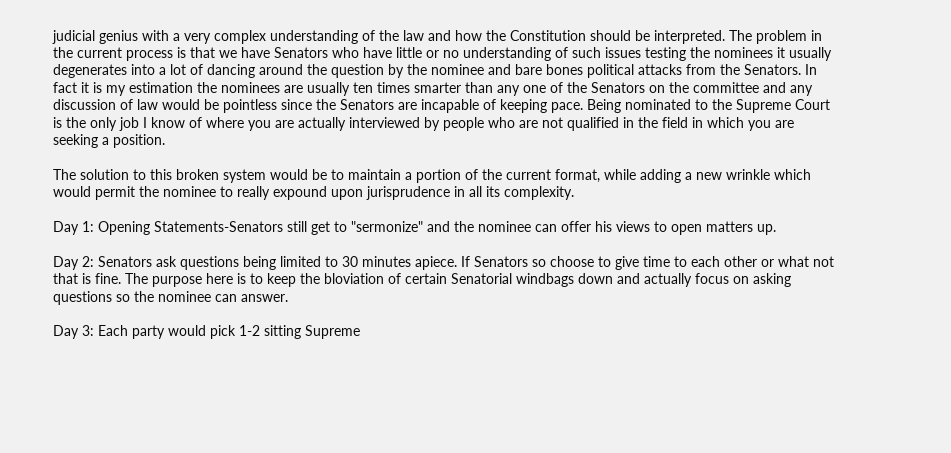judicial genius with a very complex understanding of the law and how the Constitution should be interpreted. The problem in the current process is that we have Senators who have little or no understanding of such issues testing the nominees it usually degenerates into a lot of dancing around the question by the nominee and bare bones political attacks from the Senators. In fact it is my estimation the nominees are usually ten times smarter than any one of the Senators on the committee and any discussion of law would be pointless since the Senators are incapable of keeping pace. Being nominated to the Supreme Court is the only job I know of where you are actually interviewed by people who are not qualified in the field in which you are seeking a position.

The solution to this broken system would be to maintain a portion of the current format, while adding a new wrinkle which would permit the nominee to really expound upon jurisprudence in all its complexity.

Day 1: Opening Statements-Senators still get to "sermonize" and the nominee can offer his views to open matters up.

Day 2: Senators ask questions being limited to 30 minutes apiece. If Senators so choose to give time to each other or what not that is fine. The purpose here is to keep the bloviation of certain Senatorial windbags down and actually focus on asking questions so the nominee can answer.

Day 3: Each party would pick 1-2 sitting Supreme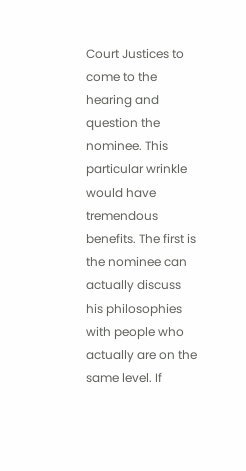Court Justices to come to the hearing and question the nominee. This particular wrinkle would have tremendous benefits. The first is the nominee can actually discuss his philosophies with people who actually are on the same level. If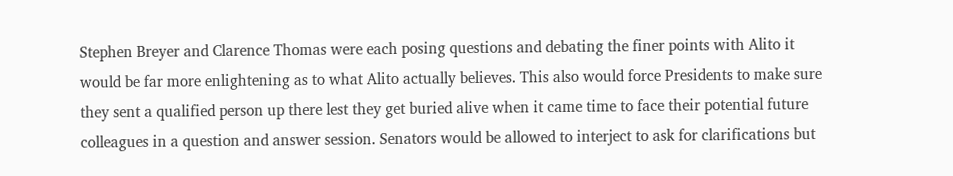Stephen Breyer and Clarence Thomas were each posing questions and debating the finer points with Alito it would be far more enlightening as to what Alito actually believes. This also would force Presidents to make sure they sent a qualified person up there lest they get buried alive when it came time to face their potential future colleagues in a question and answer session. Senators would be allowed to interject to ask for clarifications but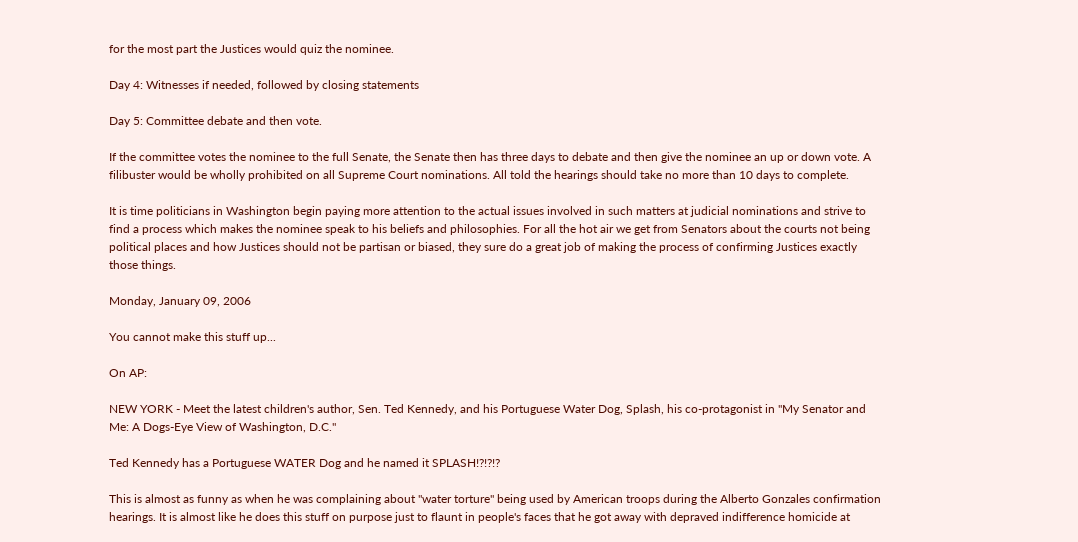for the most part the Justices would quiz the nominee.

Day 4: Witnesses if needed, followed by closing statements

Day 5: Committee debate and then vote.

If the committee votes the nominee to the full Senate, the Senate then has three days to debate and then give the nominee an up or down vote. A filibuster would be wholly prohibited on all Supreme Court nominations. All told the hearings should take no more than 10 days to complete.

It is time politicians in Washington begin paying more attention to the actual issues involved in such matters at judicial nominations and strive to find a process which makes the nominee speak to his beliefs and philosophies. For all the hot air we get from Senators about the courts not being political places and how Justices should not be partisan or biased, they sure do a great job of making the process of confirming Justices exactly those things.

Monday, January 09, 2006

You cannot make this stuff up...

On AP:

NEW YORK - Meet the latest children's author, Sen. Ted Kennedy, and his Portuguese Water Dog, Splash, his co-protagonist in "My Senator and Me: A Dogs-Eye View of Washington, D.C."

Ted Kennedy has a Portuguese WATER Dog and he named it SPLASH!?!?!?

This is almost as funny as when he was complaining about "water torture" being used by American troops during the Alberto Gonzales confirmation hearings. It is almost like he does this stuff on purpose just to flaunt in people's faces that he got away with depraved indifference homicide at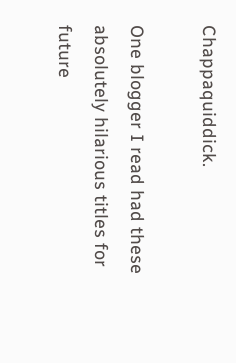Chappaquiddick.

One blogger I read had these absolutely hilarious titles for future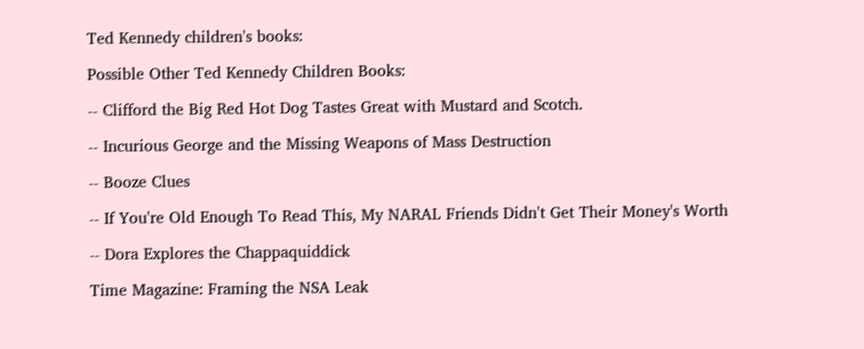Ted Kennedy children's books:

Possible Other Ted Kennedy Children Books:

-- Clifford the Big Red Hot Dog Tastes Great with Mustard and Scotch.

-- Incurious George and the Missing Weapons of Mass Destruction

-- Booze Clues

-- If You're Old Enough To Read This, My NARAL Friends Didn't Get Their Money's Worth

-- Dora Explores the Chappaquiddick

Time Magazine: Framing the NSA Leak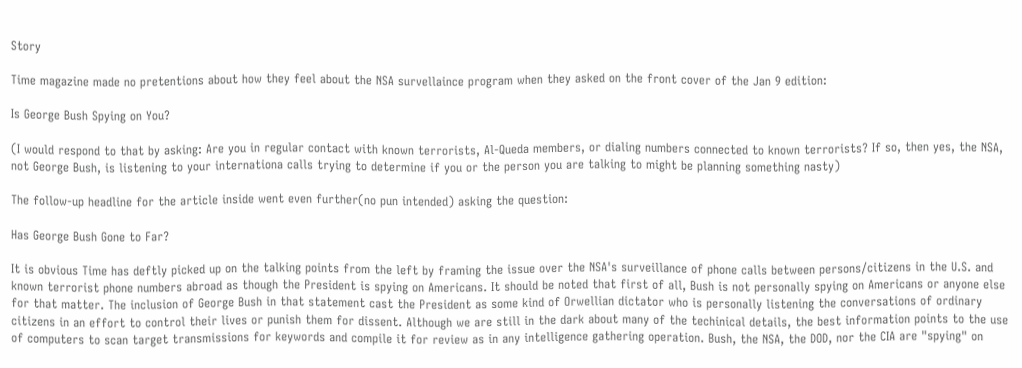Story

Time magazine made no pretentions about how they feel about the NSA survellaince program when they asked on the front cover of the Jan 9 edition:

Is George Bush Spying on You?

(I would respond to that by asking: Are you in regular contact with known terrorists, Al-Queda members, or dialing numbers connected to known terrorists? If so, then yes, the NSA, not George Bush, is listening to your internationa calls trying to determine if you or the person you are talking to might be planning something nasty)

The follow-up headline for the article inside went even further(no pun intended) asking the question:

Has George Bush Gone to Far?

It is obvious Time has deftly picked up on the talking points from the left by framing the issue over the NSA's surveillance of phone calls between persons/citizens in the U.S. and known terrorist phone numbers abroad as though the President is spying on Americans. It should be noted that first of all, Bush is not personally spying on Americans or anyone else for that matter. The inclusion of George Bush in that statement cast the President as some kind of Orwellian dictator who is personally listening the conversations of ordinary citizens in an effort to control their lives or punish them for dissent. Although we are still in the dark about many of the techinical details, the best information points to the use of computers to scan target transmissions for keywords and compile it for review as in any intelligence gathering operation. Bush, the NSA, the DOD, nor the CIA are "spying" on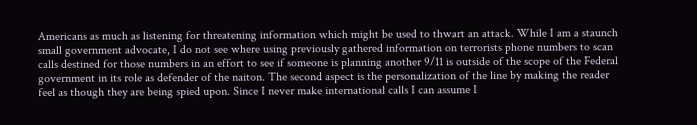Americans as much as listening for threatening information which might be used to thwart an attack. While I am a staunch small government advocate, I do not see where using previously gathered information on terrorists phone numbers to scan calls destined for those numbers in an effort to see if someone is planning another 9/11 is outside of the scope of the Federal government in its role as defender of the naiton. The second aspect is the personalization of the line by making the reader feel as though they are being spied upon. Since I never make international calls I can assume I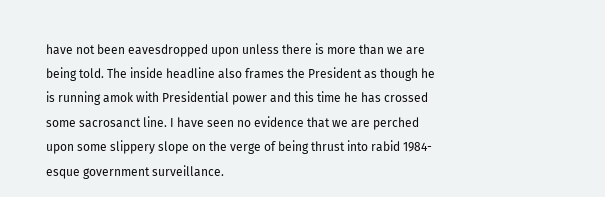have not been eavesdropped upon unless there is more than we are being told. The inside headline also frames the President as though he is running amok with Presidential power and this time he has crossed some sacrosanct line. I have seen no evidence that we are perched upon some slippery slope on the verge of being thrust into rabid 1984-esque government surveillance.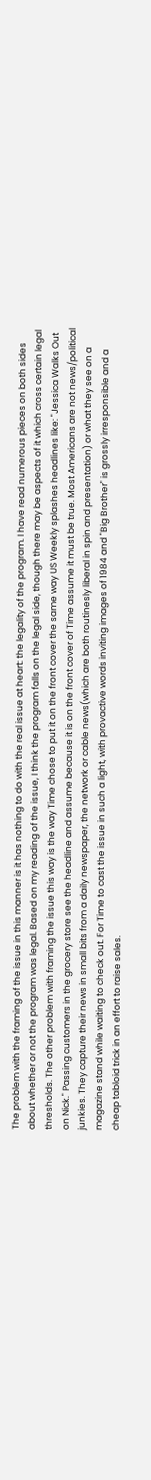The problem with the framing of the issue in this manner is it has nothing to do with the real issue at heart: the legality of the program. I have read numerous pieces on both sides about whether or not the program was legal. Based on my reading of the issue, I think the program falls on the legal side, though there may be aspects of it which cross certain legal thresholds. The other problem with framing the issue this way is the way Time chose to put it on the front cover the same way US Weekly splashes headlines like: "Jessica Walks Out on Nick." Passing customers in the grocery store see the headline and assume because it is on the front cover of Time assume it must be true. Most Americans are not news/political junkies. They capture their news in small bits from a daily newspaper, the network or cable news(which are both routinesly liberal in spin and presentation) or what they see on a magazine stand while waiting to check out. For Time to cast the issue in such a light, with provactive words inviting images of 1984 and "Big Brother" is grossly irresponsible and a cheap tabloid trick in an effort to raise sales.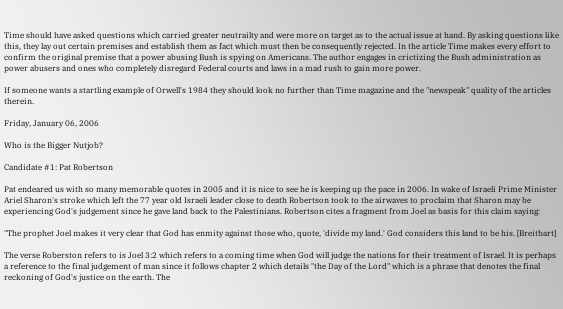Time should have asked questions which carried greater neutrailty and were more on target as to the actual issue at hand. By asking questions like this, they lay out certain premises and establish them as fact which must then be consequently rejected. In the article Time makes every effort to confirm the original premise that a power abusing Bush is spying on Americans. The author engages in crictizing the Bush administration as power abusers and ones who completely disregard Federal courts and laws in a mad rush to gain more power.

If someone wants a startling example of Orwell's 1984 they should look no further than Time magazine and the "newspeak" quality of the articles therein.

Friday, January 06, 2006

Who is the Bigger Nutjob?

Candidate #1: Pat Robertson

Pat endeared us with so many memorable quotes in 2005 and it is nice to see he is keeping up the pace in 2006. In wake of Israeli Prime Minister Ariel Sharon's stroke which left the 77 year old Israeli leader close to death Robertson took to the airwaves to proclaim that Sharon may be experiencing God's judgement since he gave land back to the Palestinians. Robertson cites a fragment from Joel as basis for this claim saying:

"The prophet Joel makes it very clear that God has enmity against those who, quote, 'divide my land.' God considers this land to be his. [Breitbart]

The verse Roberston refers to is Joel 3:2 which refers to a coming time when God will judge the nations for their treatment of Israel. It is perhaps a reference to the final judgement of man since it follows chapter 2 which details "the Day of the Lord" which is a phrase that denotes the final reckoning of God's justice on the earth. The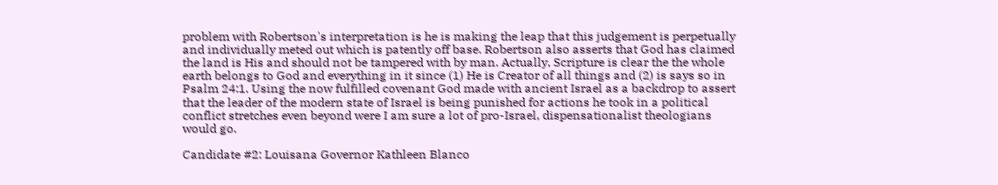problem with Robertson's interpretation is he is making the leap that this judgement is perpetually and individually meted out which is patently off base. Robertson also asserts that God has claimed the land is His and should not be tampered with by man. Actually, Scripture is clear the the whole earth belongs to God and everything in it since (1) He is Creator of all things and (2) is says so in Psalm 24:1. Using the now fulfilled covenant God made with ancient Israel as a backdrop to assert that the leader of the modern state of Israel is being punished for actions he took in a political conflict stretches even beyond were I am sure a lot of pro-Israel, dispensationalist theologians would go.

Candidate #2: Louisana Governor Kathleen Blanco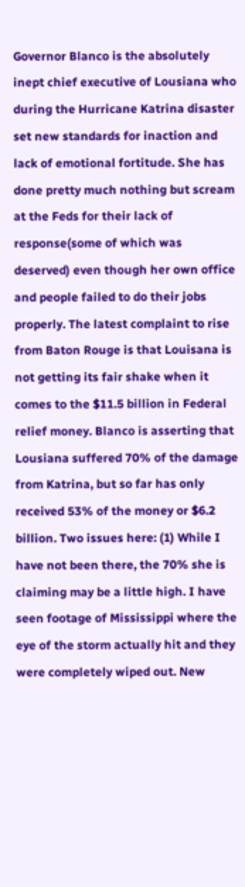Governor Blanco is the absolutely inept chief executive of Lousiana who during the Hurricane Katrina disaster set new standards for inaction and lack of emotional fortitude. She has done pretty much nothing but scream at the Feds for their lack of response(some of which was deserved) even though her own office and people failed to do their jobs properly. The latest complaint to rise from Baton Rouge is that Louisana is not getting its fair shake when it comes to the $11.5 billion in Federal relief money. Blanco is asserting that Lousiana suffered 70% of the damage from Katrina, but so far has only received 53% of the money or $6.2 billion. Two issues here: (1) While I have not been there, the 70% she is claiming may be a little high. I have seen footage of Mississippi where the eye of the storm actually hit and they were completely wiped out. New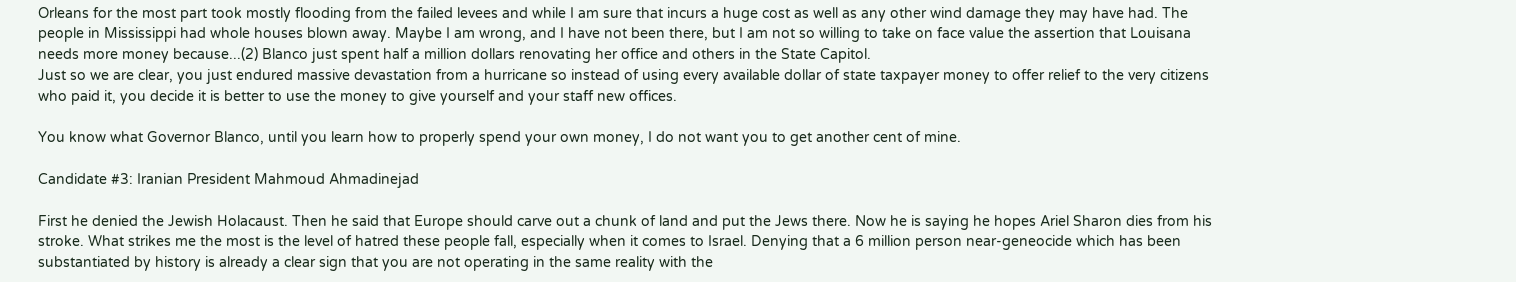Orleans for the most part took mostly flooding from the failed levees and while I am sure that incurs a huge cost as well as any other wind damage they may have had. The people in Mississippi had whole houses blown away. Maybe I am wrong, and I have not been there, but I am not so willing to take on face value the assertion that Louisana needs more money because...(2) Blanco just spent half a million dollars renovating her office and others in the State Capitol.
Just so we are clear, you just endured massive devastation from a hurricane so instead of using every available dollar of state taxpayer money to offer relief to the very citizens who paid it, you decide it is better to use the money to give yourself and your staff new offices.

You know what Governor Blanco, until you learn how to properly spend your own money, I do not want you to get another cent of mine.

Candidate #3: Iranian President Mahmoud Ahmadinejad

First he denied the Jewish Holacaust. Then he said that Europe should carve out a chunk of land and put the Jews there. Now he is saying he hopes Ariel Sharon dies from his stroke. What strikes me the most is the level of hatred these people fall, especially when it comes to Israel. Denying that a 6 million person near-geneocide which has been substantiated by history is already a clear sign that you are not operating in the same reality with the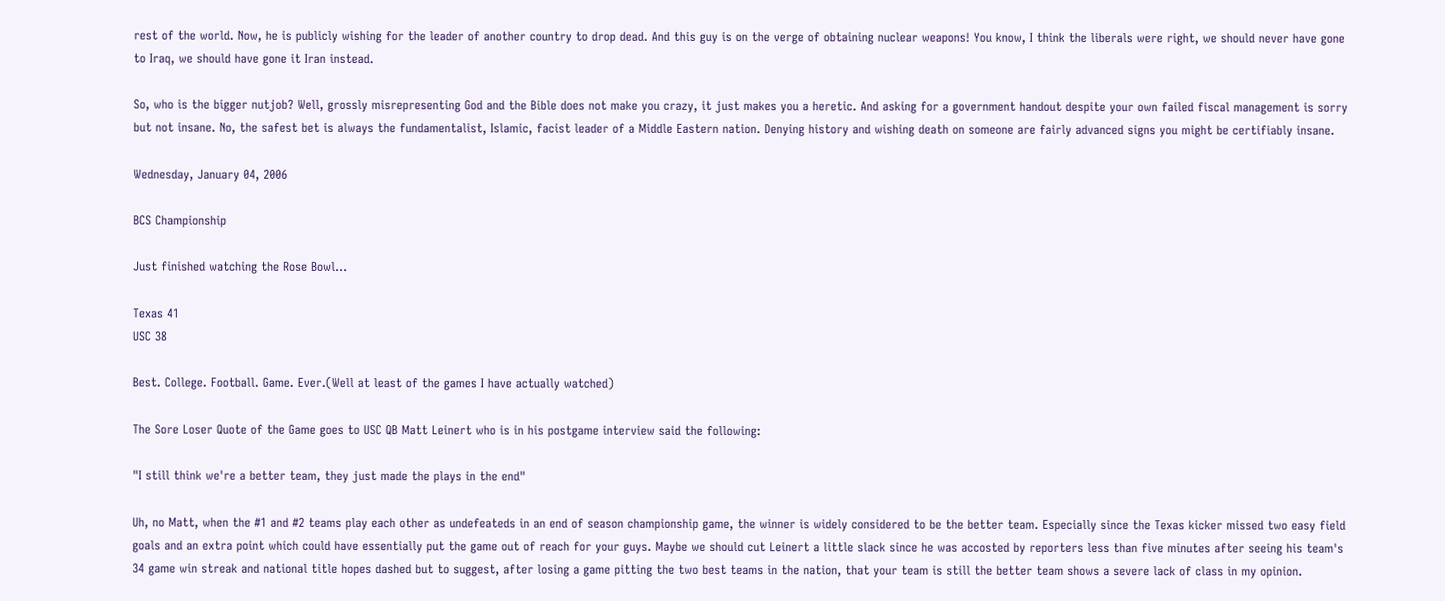rest of the world. Now, he is publicly wishing for the leader of another country to drop dead. And this guy is on the verge of obtaining nuclear weapons! You know, I think the liberals were right, we should never have gone to Iraq, we should have gone it Iran instead.

So, who is the bigger nutjob? Well, grossly misrepresenting God and the Bible does not make you crazy, it just makes you a heretic. And asking for a government handout despite your own failed fiscal management is sorry but not insane. No, the safest bet is always the fundamentalist, Islamic, facist leader of a Middle Eastern nation. Denying history and wishing death on someone are fairly advanced signs you might be certifiably insane.

Wednesday, January 04, 2006

BCS Championship

Just finished watching the Rose Bowl...

Texas 41
USC 38

Best. College. Football. Game. Ever.(Well at least of the games I have actually watched)

The Sore Loser Quote of the Game goes to USC QB Matt Leinert who is in his postgame interview said the following:

"I still think we're a better team, they just made the plays in the end"

Uh, no Matt, when the #1 and #2 teams play each other as undefeateds in an end of season championship game, the winner is widely considered to be the better team. Especially since the Texas kicker missed two easy field goals and an extra point which could have essentially put the game out of reach for your guys. Maybe we should cut Leinert a little slack since he was accosted by reporters less than five minutes after seeing his team's 34 game win streak and national title hopes dashed but to suggest, after losing a game pitting the two best teams in the nation, that your team is still the better team shows a severe lack of class in my opinion.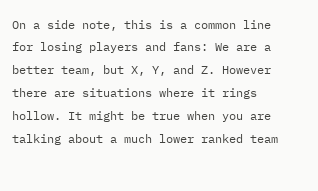On a side note, this is a common line for losing players and fans: We are a better team, but X, Y, and Z. However there are situations where it rings hollow. It might be true when you are talking about a much lower ranked team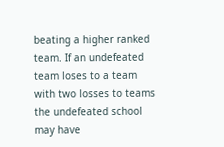beating a higher ranked team. If an undefeated team loses to a team with two losses to teams the undefeated school may have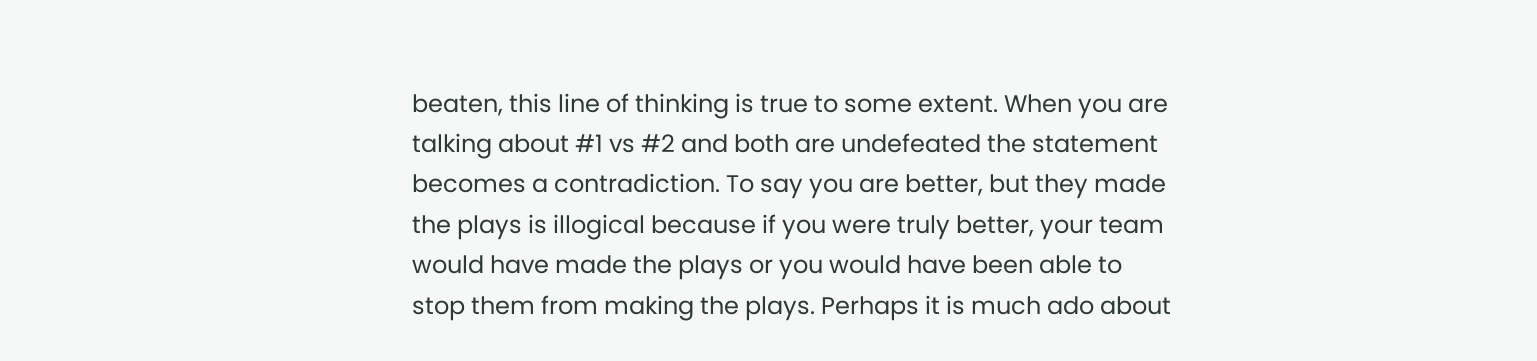beaten, this line of thinking is true to some extent. When you are talking about #1 vs #2 and both are undefeated the statement becomes a contradiction. To say you are better, but they made the plays is illogical because if you were truly better, your team would have made the plays or you would have been able to stop them from making the plays. Perhaps it is much ado about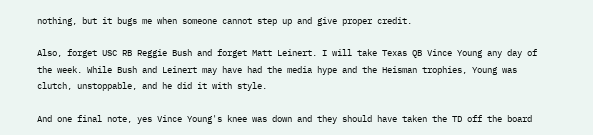nothing, but it bugs me when someone cannot step up and give proper credit.

Also, forget USC RB Reggie Bush and forget Matt Leinert. I will take Texas QB Vince Young any day of the week. While Bush and Leinert may have had the media hype and the Heisman trophies, Young was clutch, unstoppable, and he did it with style.

And one final note, yes Vince Young's knee was down and they should have taken the TD off the board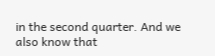in the second quarter. And we also know that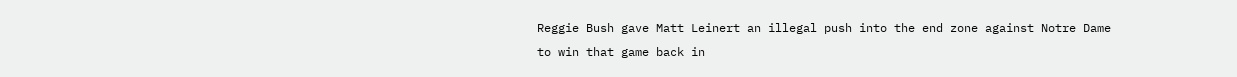Reggie Bush gave Matt Leinert an illegal push into the end zone against Notre Dame to win that game back in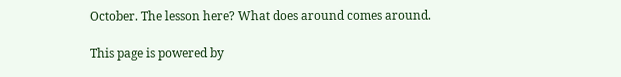October. The lesson here? What does around comes around.

This page is powered by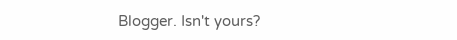Blogger. Isn't yours?